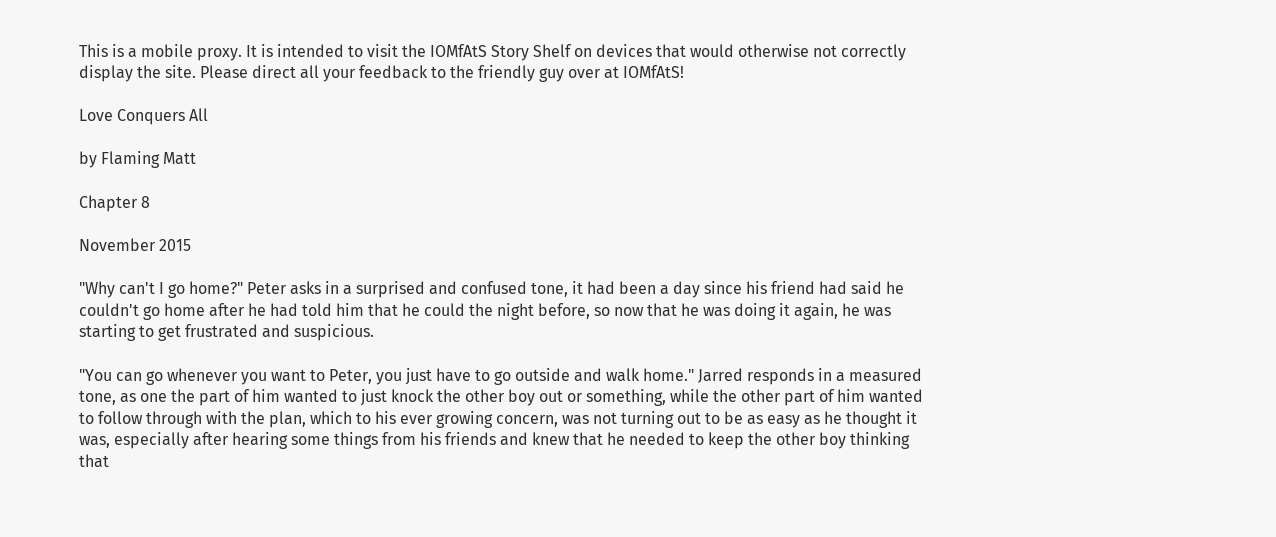This is a mobile proxy. It is intended to visit the IOMfAtS Story Shelf on devices that would otherwise not correctly display the site. Please direct all your feedback to the friendly guy over at IOMfAtS!

Love Conquers All

by Flaming Matt

Chapter 8

November 2015

"Why can't I go home?" Peter asks in a surprised and confused tone, it had been a day since his friend had said he couldn't go home after he had told him that he could the night before, so now that he was doing it again, he was starting to get frustrated and suspicious.

"You can go whenever you want to Peter, you just have to go outside and walk home." Jarred responds in a measured tone, as one the part of him wanted to just knock the other boy out or something, while the other part of him wanted to follow through with the plan, which to his ever growing concern, was not turning out to be as easy as he thought it was, especially after hearing some things from his friends and knew that he needed to keep the other boy thinking that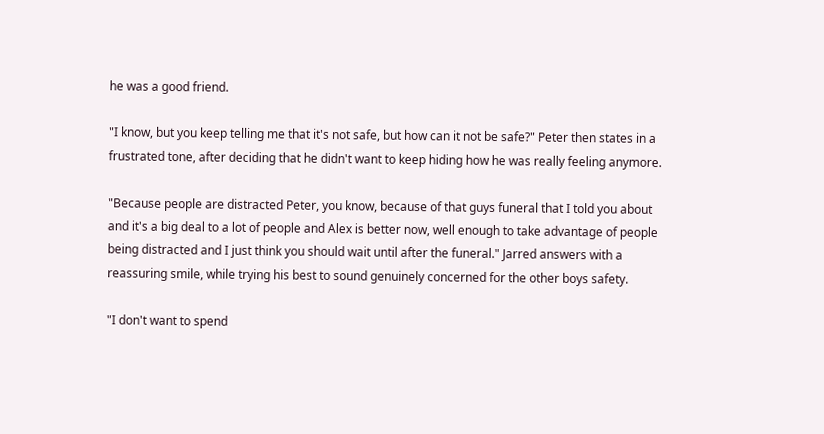he was a good friend.

"I know, but you keep telling me that it's not safe, but how can it not be safe?" Peter then states in a frustrated tone, after deciding that he didn't want to keep hiding how he was really feeling anymore.

"Because people are distracted Peter, you know, because of that guys funeral that I told you about and it's a big deal to a lot of people and Alex is better now, well enough to take advantage of people being distracted and I just think you should wait until after the funeral." Jarred answers with a reassuring smile, while trying his best to sound genuinely concerned for the other boys safety.

"I don't want to spend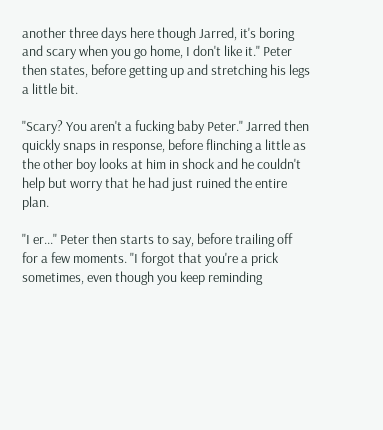another three days here though Jarred, it's boring and scary when you go home, I don't like it." Peter then states, before getting up and stretching his legs a little bit.

"Scary? You aren't a fucking baby Peter." Jarred then quickly snaps in response, before flinching a little as the other boy looks at him in shock and he couldn't help but worry that he had just ruined the entire plan.

"I er..." Peter then starts to say, before trailing off for a few moments. "I forgot that you're a prick sometimes, even though you keep reminding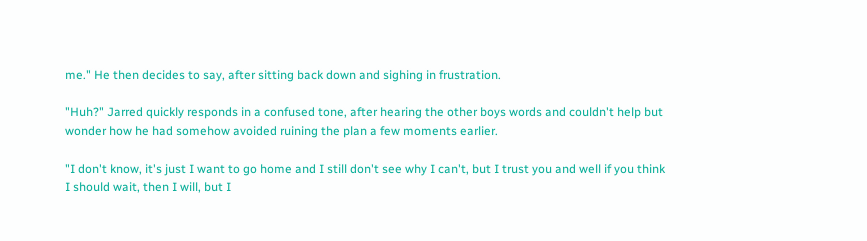me." He then decides to say, after sitting back down and sighing in frustration.

"Huh?" Jarred quickly responds in a confused tone, after hearing the other boys words and couldn't help but wonder how he had somehow avoided ruining the plan a few moments earlier.

"I don't know, it's just I want to go home and I still don't see why I can't, but I trust you and well if you think I should wait, then I will, but I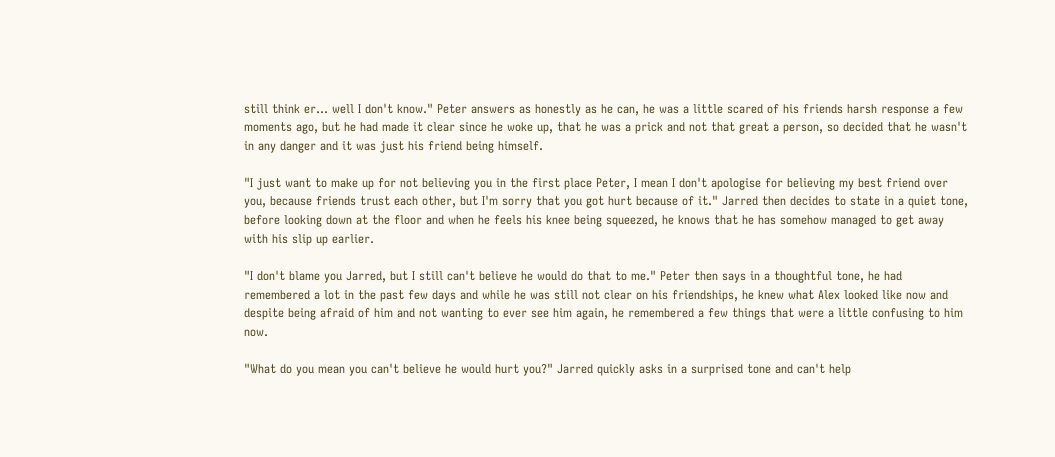still think er... well I don't know." Peter answers as honestly as he can, he was a little scared of his friends harsh response a few moments ago, but he had made it clear since he woke up, that he was a prick and not that great a person, so decided that he wasn't in any danger and it was just his friend being himself.

"I just want to make up for not believing you in the first place Peter, I mean I don't apologise for believing my best friend over you, because friends trust each other, but I'm sorry that you got hurt because of it." Jarred then decides to state in a quiet tone, before looking down at the floor and when he feels his knee being squeezed, he knows that he has somehow managed to get away with his slip up earlier.

"I don't blame you Jarred, but I still can't believe he would do that to me." Peter then says in a thoughtful tone, he had remembered a lot in the past few days and while he was still not clear on his friendships, he knew what Alex looked like now and despite being afraid of him and not wanting to ever see him again, he remembered a few things that were a little confusing to him now.

"What do you mean you can't believe he would hurt you?" Jarred quickly asks in a surprised tone and can't help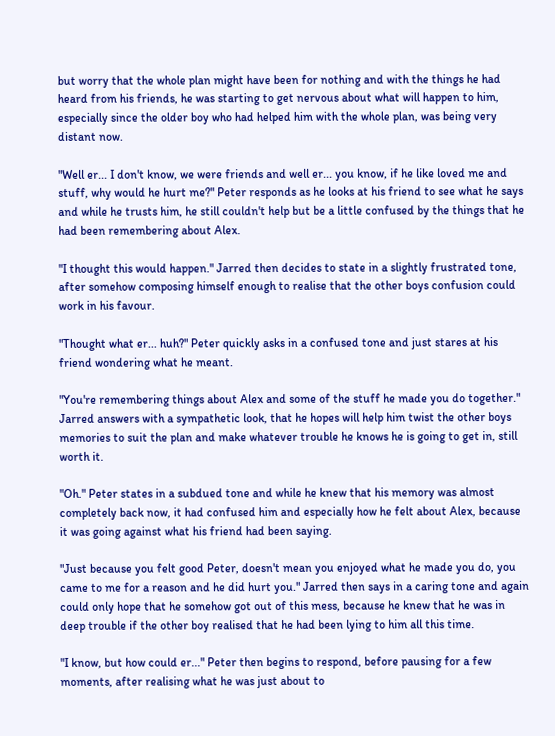but worry that the whole plan might have been for nothing and with the things he had heard from his friends, he was starting to get nervous about what will happen to him, especially since the older boy who had helped him with the whole plan, was being very distant now.

"Well er... I don't know, we were friends and well er... you know, if he like loved me and stuff, why would he hurt me?" Peter responds as he looks at his friend to see what he says and while he trusts him, he still couldn't help but be a little confused by the things that he had been remembering about Alex.

"I thought this would happen." Jarred then decides to state in a slightly frustrated tone, after somehow composing himself enough to realise that the other boys confusion could work in his favour.

"Thought what er... huh?" Peter quickly asks in a confused tone and just stares at his friend wondering what he meant.

"You're remembering things about Alex and some of the stuff he made you do together." Jarred answers with a sympathetic look, that he hopes will help him twist the other boys memories to suit the plan and make whatever trouble he knows he is going to get in, still worth it.

"Oh." Peter states in a subdued tone and while he knew that his memory was almost completely back now, it had confused him and especially how he felt about Alex, because it was going against what his friend had been saying.

"Just because you felt good Peter, doesn't mean you enjoyed what he made you do, you came to me for a reason and he did hurt you." Jarred then says in a caring tone and again could only hope that he somehow got out of this mess, because he knew that he was in deep trouble if the other boy realised that he had been lying to him all this time.

"I know, but how could er..." Peter then begins to respond, before pausing for a few moments, after realising what he was just about to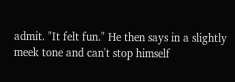admit. "It felt fun." He then says in a slightly meek tone and can't stop himself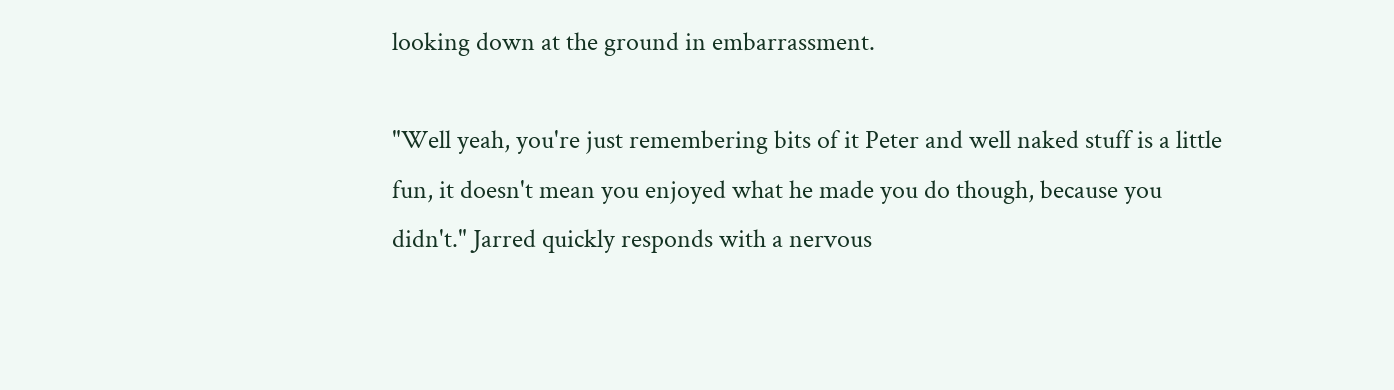looking down at the ground in embarrassment.

"Well yeah, you're just remembering bits of it Peter and well naked stuff is a little fun, it doesn't mean you enjoyed what he made you do though, because you didn't." Jarred quickly responds with a nervous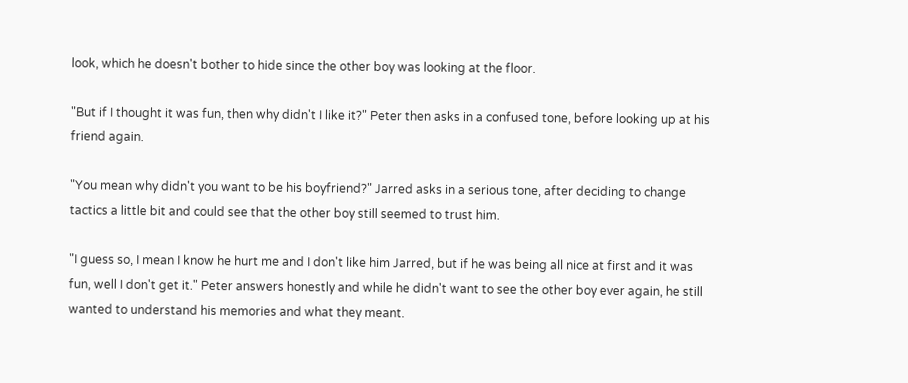look, which he doesn't bother to hide since the other boy was looking at the floor.

"But if I thought it was fun, then why didn't I like it?" Peter then asks in a confused tone, before looking up at his friend again.

"You mean why didn't you want to be his boyfriend?" Jarred asks in a serious tone, after deciding to change tactics a little bit and could see that the other boy still seemed to trust him.

"I guess so, I mean I know he hurt me and I don't like him Jarred, but if he was being all nice at first and it was fun, well I don't get it." Peter answers honestly and while he didn't want to see the other boy ever again, he still wanted to understand his memories and what they meant.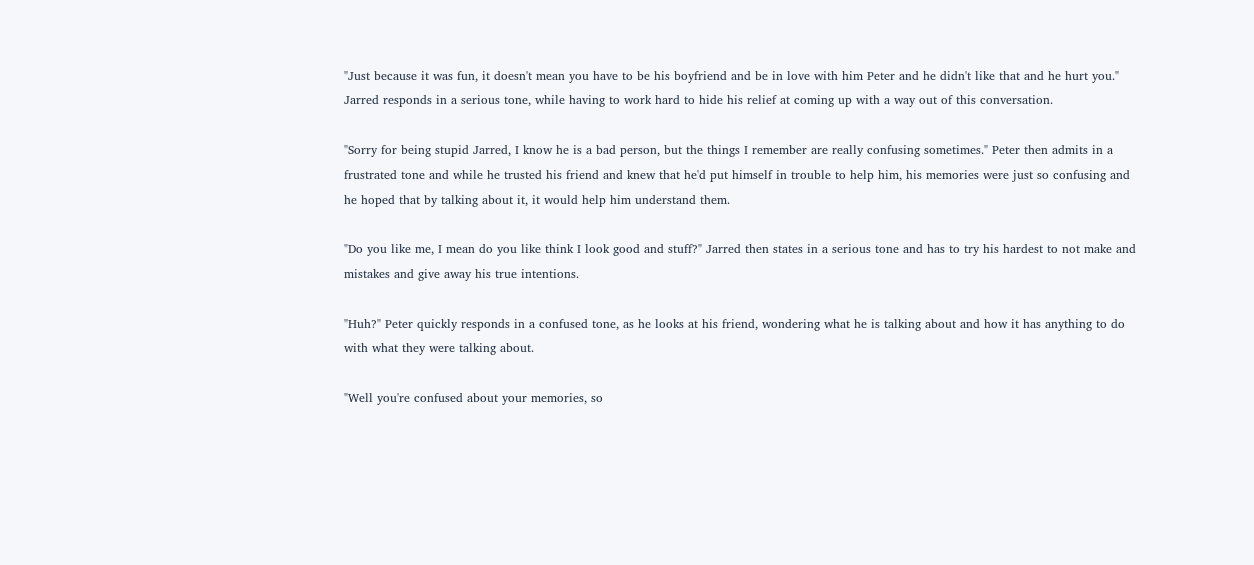"Just because it was fun, it doesn't mean you have to be his boyfriend and be in love with him Peter and he didn't like that and he hurt you." Jarred responds in a serious tone, while having to work hard to hide his relief at coming up with a way out of this conversation.

"Sorry for being stupid Jarred, I know he is a bad person, but the things I remember are really confusing sometimes." Peter then admits in a frustrated tone and while he trusted his friend and knew that he'd put himself in trouble to help him, his memories were just so confusing and he hoped that by talking about it, it would help him understand them.

"Do you like me, I mean do you like think I look good and stuff?" Jarred then states in a serious tone and has to try his hardest to not make and mistakes and give away his true intentions.

"Huh?" Peter quickly responds in a confused tone, as he looks at his friend, wondering what he is talking about and how it has anything to do with what they were talking about.

"Well you're confused about your memories, so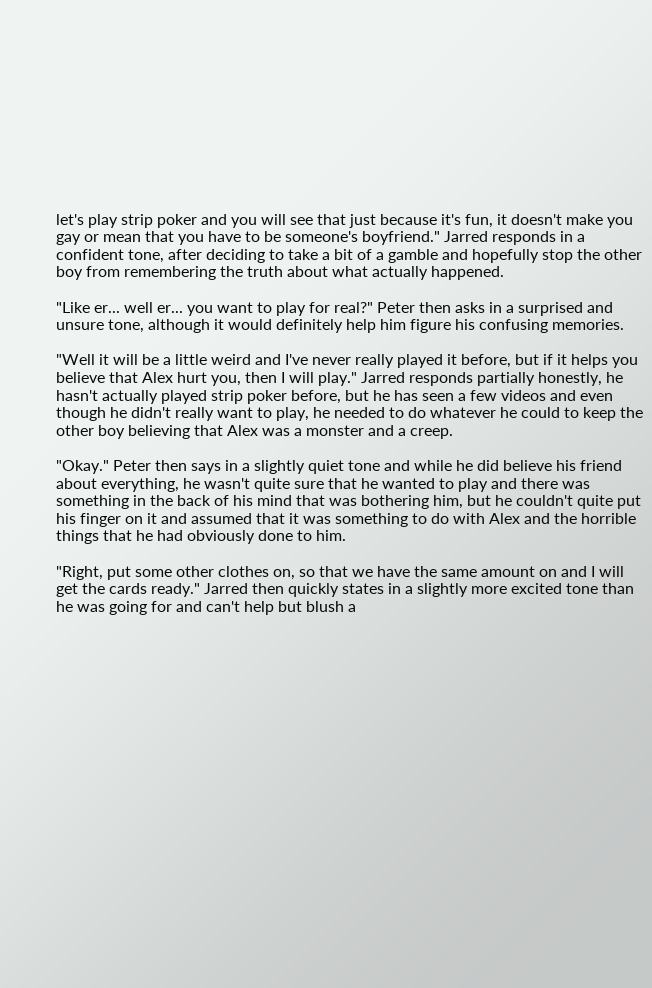let's play strip poker and you will see that just because it's fun, it doesn't make you gay or mean that you have to be someone's boyfriend." Jarred responds in a confident tone, after deciding to take a bit of a gamble and hopefully stop the other boy from remembering the truth about what actually happened.

"Like er... well er... you want to play for real?" Peter then asks in a surprised and unsure tone, although it would definitely help him figure his confusing memories.

"Well it will be a little weird and I've never really played it before, but if it helps you believe that Alex hurt you, then I will play." Jarred responds partially honestly, he hasn't actually played strip poker before, but he has seen a few videos and even though he didn't really want to play, he needed to do whatever he could to keep the other boy believing that Alex was a monster and a creep.

"Okay." Peter then says in a slightly quiet tone and while he did believe his friend about everything, he wasn't quite sure that he wanted to play and there was something in the back of his mind that was bothering him, but he couldn't quite put his finger on it and assumed that it was something to do with Alex and the horrible things that he had obviously done to him.

"Right, put some other clothes on, so that we have the same amount on and I will get the cards ready." Jarred then quickly states in a slightly more excited tone than he was going for and can't help but blush a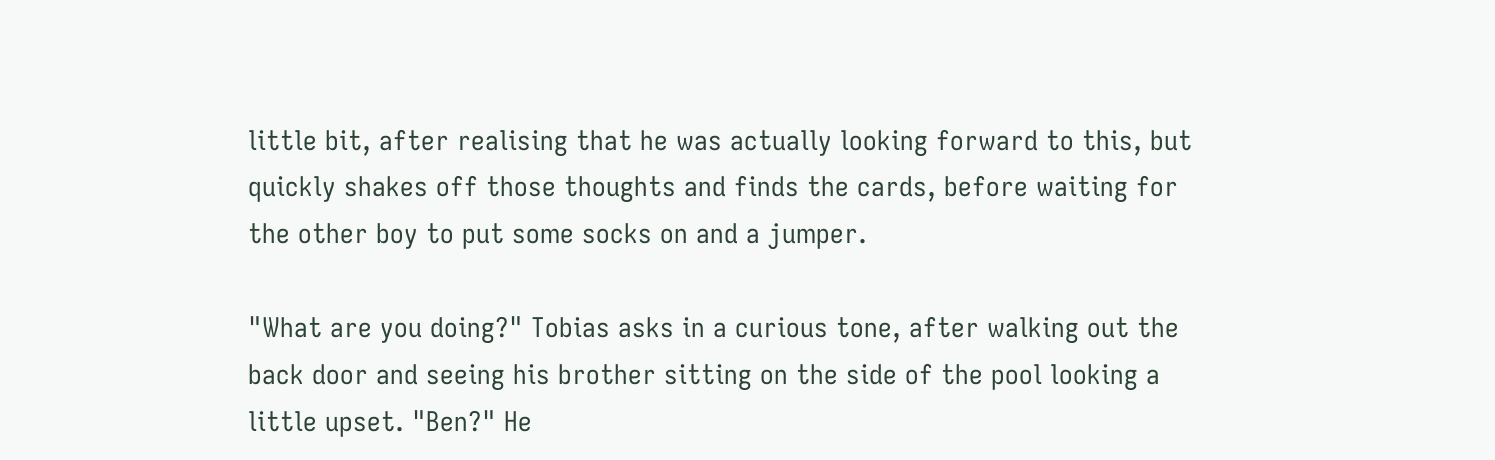little bit, after realising that he was actually looking forward to this, but quickly shakes off those thoughts and finds the cards, before waiting for the other boy to put some socks on and a jumper.

"What are you doing?" Tobias asks in a curious tone, after walking out the back door and seeing his brother sitting on the side of the pool looking a little upset. "Ben?" He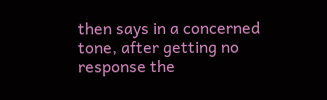then says in a concerned tone, after getting no response the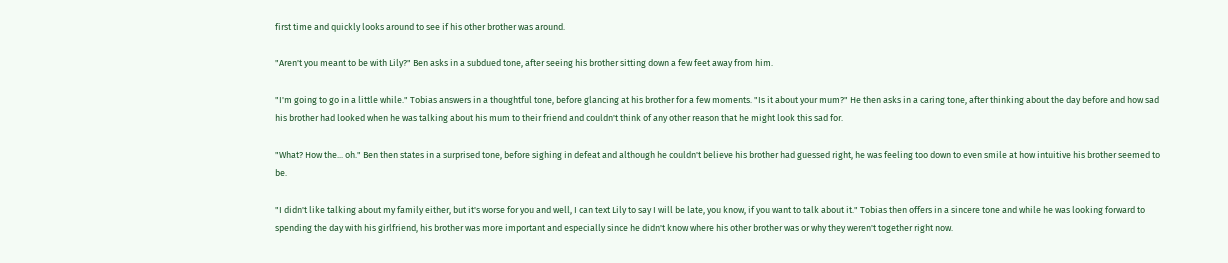first time and quickly looks around to see if his other brother was around.

"Aren't you meant to be with Lily?" Ben asks in a subdued tone, after seeing his brother sitting down a few feet away from him.

"I'm going to go in a little while." Tobias answers in a thoughtful tone, before glancing at his brother for a few moments. "Is it about your mum?" He then asks in a caring tone, after thinking about the day before and how sad his brother had looked when he was talking about his mum to their friend and couldn't think of any other reason that he might look this sad for.

"What? How the... oh." Ben then states in a surprised tone, before sighing in defeat and although he couldn't believe his brother had guessed right, he was feeling too down to even smile at how intuitive his brother seemed to be.

"I didn't like talking about my family either, but it's worse for you and well, I can text Lily to say I will be late, you know, if you want to talk about it." Tobias then offers in a sincere tone and while he was looking forward to spending the day with his girlfriend, his brother was more important and especially since he didn't know where his other brother was or why they weren't together right now.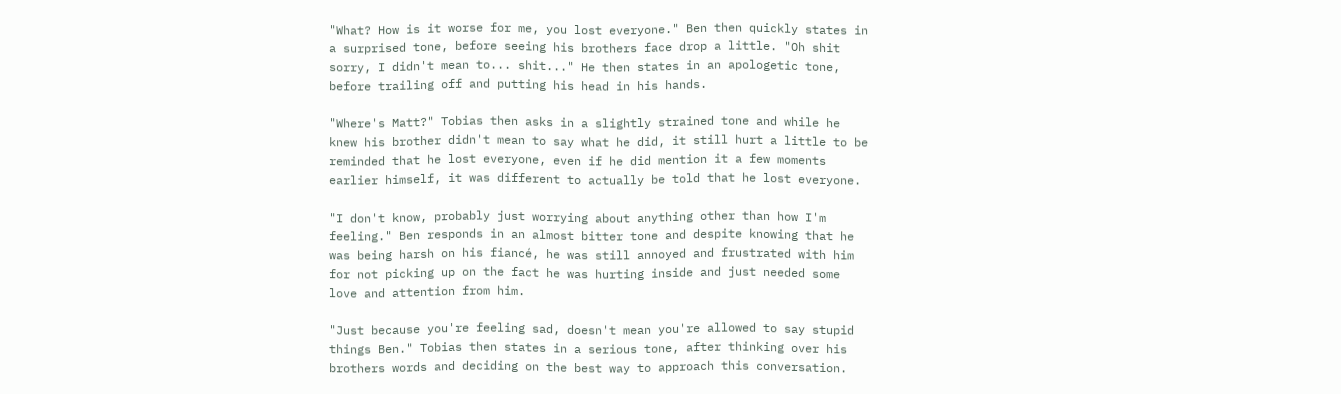"What? How is it worse for me, you lost everyone." Ben then quickly states in a surprised tone, before seeing his brothers face drop a little. "Oh shit sorry, I didn't mean to... shit..." He then states in an apologetic tone, before trailing off and putting his head in his hands.

"Where's Matt?" Tobias then asks in a slightly strained tone and while he knew his brother didn't mean to say what he did, it still hurt a little to be reminded that he lost everyone, even if he did mention it a few moments earlier himself, it was different to actually be told that he lost everyone.

"I don't know, probably just worrying about anything other than how I'm feeling." Ben responds in an almost bitter tone and despite knowing that he was being harsh on his fiancé, he was still annoyed and frustrated with him for not picking up on the fact he was hurting inside and just needed some love and attention from him.

"Just because you're feeling sad, doesn't mean you're allowed to say stupid things Ben." Tobias then states in a serious tone, after thinking over his brothers words and deciding on the best way to approach this conversation.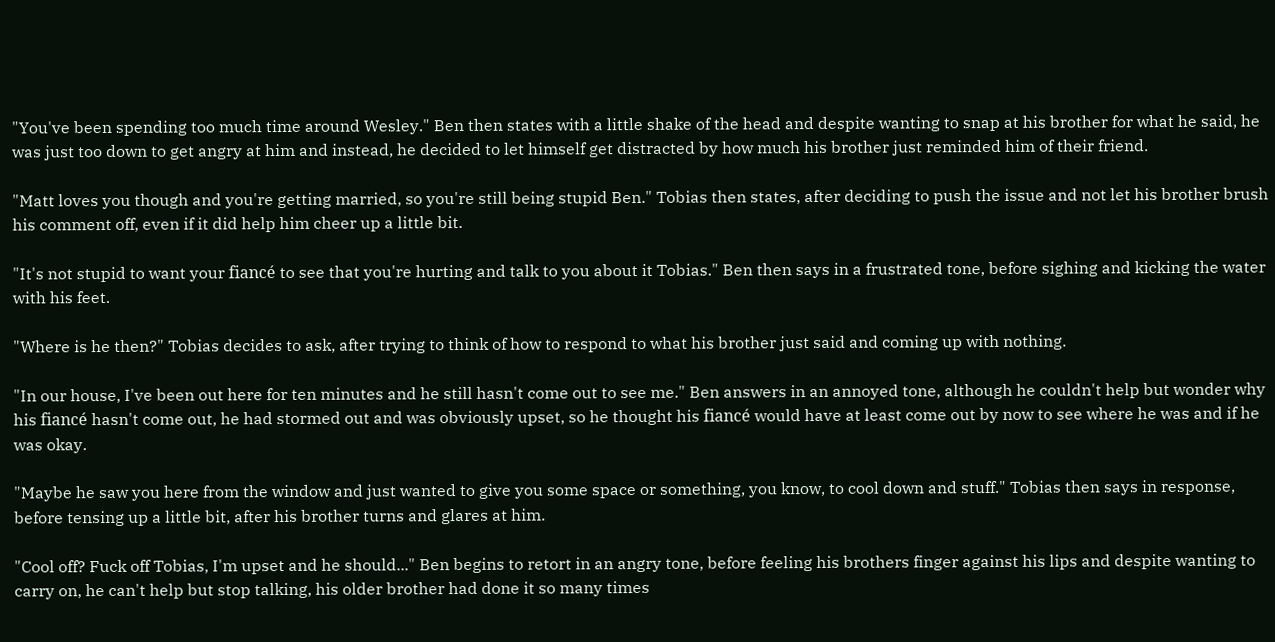"You've been spending too much time around Wesley." Ben then states with a little shake of the head and despite wanting to snap at his brother for what he said, he was just too down to get angry at him and instead, he decided to let himself get distracted by how much his brother just reminded him of their friend.

"Matt loves you though and you're getting married, so you're still being stupid Ben." Tobias then states, after deciding to push the issue and not let his brother brush his comment off, even if it did help him cheer up a little bit.

"It's not stupid to want your fiancé to see that you're hurting and talk to you about it Tobias." Ben then says in a frustrated tone, before sighing and kicking the water with his feet.

"Where is he then?" Tobias decides to ask, after trying to think of how to respond to what his brother just said and coming up with nothing.

"In our house, I've been out here for ten minutes and he still hasn't come out to see me." Ben answers in an annoyed tone, although he couldn't help but wonder why his fiancé hasn't come out, he had stormed out and was obviously upset, so he thought his fiancé would have at least come out by now to see where he was and if he was okay.

"Maybe he saw you here from the window and just wanted to give you some space or something, you know, to cool down and stuff." Tobias then says in response, before tensing up a little bit, after his brother turns and glares at him.

"Cool off? Fuck off Tobias, I'm upset and he should..." Ben begins to retort in an angry tone, before feeling his brothers finger against his lips and despite wanting to carry on, he can't help but stop talking, his older brother had done it so many times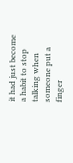it had just become a habit to stop talking when someone put a finger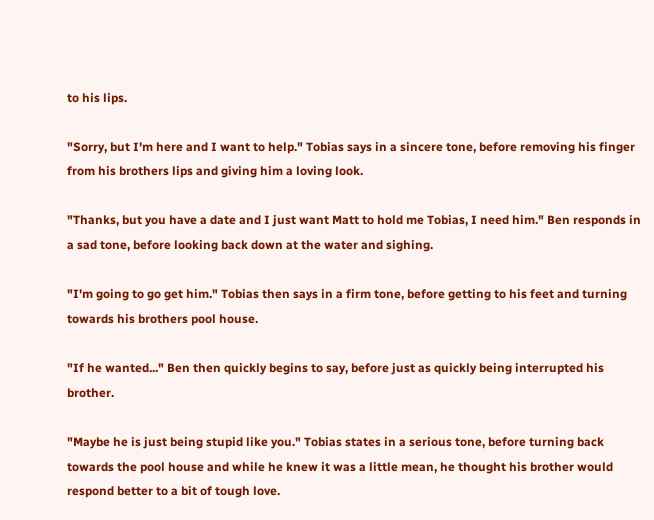to his lips.

"Sorry, but I'm here and I want to help." Tobias says in a sincere tone, before removing his finger from his brothers lips and giving him a loving look.

"Thanks, but you have a date and I just want Matt to hold me Tobias, I need him." Ben responds in a sad tone, before looking back down at the water and sighing.

"I'm going to go get him." Tobias then says in a firm tone, before getting to his feet and turning towards his brothers pool house.

"If he wanted..." Ben then quickly begins to say, before just as quickly being interrupted his brother.

"Maybe he is just being stupid like you." Tobias states in a serious tone, before turning back towards the pool house and while he knew it was a little mean, he thought his brother would respond better to a bit of tough love.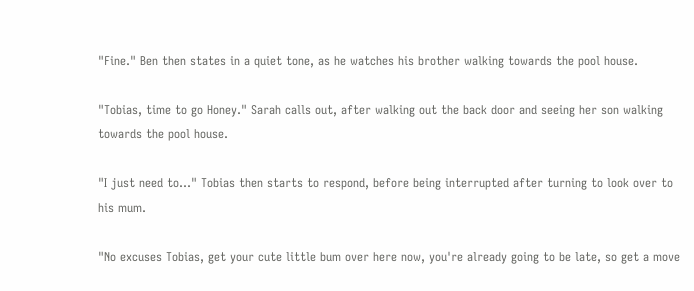"Fine." Ben then states in a quiet tone, as he watches his brother walking towards the pool house.

"Tobias, time to go Honey." Sarah calls out, after walking out the back door and seeing her son walking towards the pool house.

"I just need to..." Tobias then starts to respond, before being interrupted after turning to look over to his mum.

"No excuses Tobias, get your cute little bum over here now, you're already going to be late, so get a move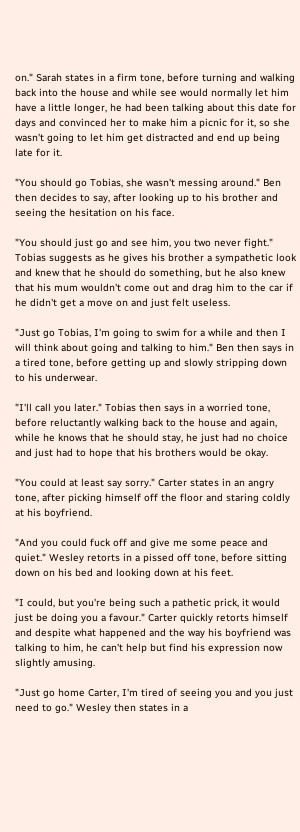on." Sarah states in a firm tone, before turning and walking back into the house and while see would normally let him have a little longer, he had been talking about this date for days and convinced her to make him a picnic for it, so she wasn't going to let him get distracted and end up being late for it.

"You should go Tobias, she wasn't messing around." Ben then decides to say, after looking up to his brother and seeing the hesitation on his face.

"You should just go and see him, you two never fight." Tobias suggests as he gives his brother a sympathetic look and knew that he should do something, but he also knew that his mum wouldn't come out and drag him to the car if he didn't get a move on and just felt useless.

"Just go Tobias, I'm going to swim for a while and then I will think about going and talking to him." Ben then says in a tired tone, before getting up and slowly stripping down to his underwear.

"I'll call you later." Tobias then says in a worried tone, before reluctantly walking back to the house and again, while he knows that he should stay, he just had no choice and just had to hope that his brothers would be okay.

"You could at least say sorry." Carter states in an angry tone, after picking himself off the floor and staring coldly at his boyfriend.

"And you could fuck off and give me some peace and quiet." Wesley retorts in a pissed off tone, before sitting down on his bed and looking down at his feet.

"I could, but you're being such a pathetic prick, it would just be doing you a favour." Carter quickly retorts himself and despite what happened and the way his boyfriend was talking to him, he can't help but find his expression now slightly amusing.

"Just go home Carter, I'm tired of seeing you and you just need to go." Wesley then states in a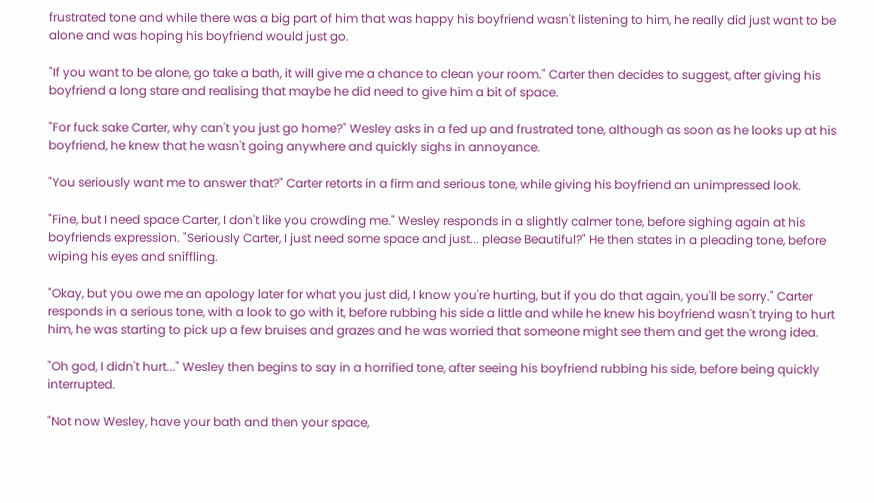frustrated tone and while there was a big part of him that was happy his boyfriend wasn't listening to him, he really did just want to be alone and was hoping his boyfriend would just go.

"If you want to be alone, go take a bath, it will give me a chance to clean your room." Carter then decides to suggest, after giving his boyfriend a long stare and realising that maybe he did need to give him a bit of space.

"For fuck sake Carter, why can't you just go home?" Wesley asks in a fed up and frustrated tone, although as soon as he looks up at his boyfriend, he knew that he wasn't going anywhere and quickly sighs in annoyance.

"You seriously want me to answer that?" Carter retorts in a firm and serious tone, while giving his boyfriend an unimpressed look.

"Fine, but I need space Carter, I don't like you crowding me." Wesley responds in a slightly calmer tone, before sighing again at his boyfriends expression. "Seriously Carter, I just need some space and just... please Beautiful?" He then states in a pleading tone, before wiping his eyes and sniffling.

"Okay, but you owe me an apology later for what you just did, I know you're hurting, but if you do that again, you'll be sorry." Carter responds in a serious tone, with a look to go with it, before rubbing his side a little and while he knew his boyfriend wasn't trying to hurt him, he was starting to pick up a few bruises and grazes and he was worried that someone might see them and get the wrong idea.

"Oh god, I didn't hurt..." Wesley then begins to say in a horrified tone, after seeing his boyfriend rubbing his side, before being quickly interrupted.

"Not now Wesley, have your bath and then your space,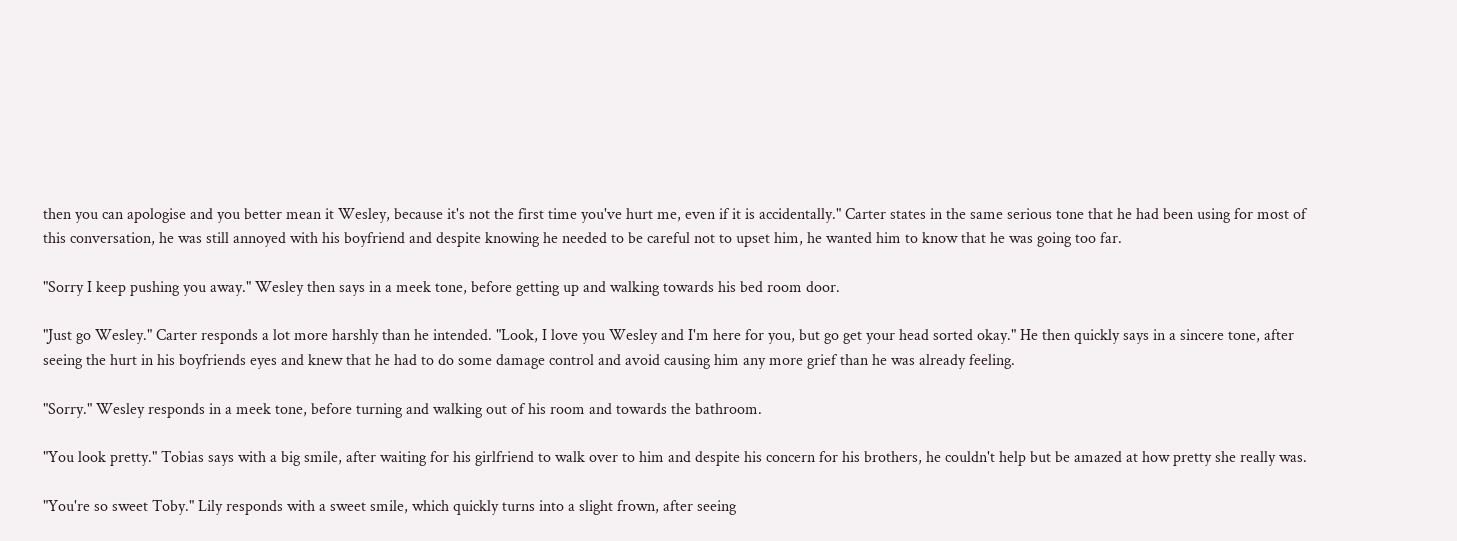then you can apologise and you better mean it Wesley, because it's not the first time you've hurt me, even if it is accidentally." Carter states in the same serious tone that he had been using for most of this conversation, he was still annoyed with his boyfriend and despite knowing he needed to be careful not to upset him, he wanted him to know that he was going too far.

"Sorry I keep pushing you away." Wesley then says in a meek tone, before getting up and walking towards his bed room door.

"Just go Wesley." Carter responds a lot more harshly than he intended. "Look, I love you Wesley and I'm here for you, but go get your head sorted okay." He then quickly says in a sincere tone, after seeing the hurt in his boyfriends eyes and knew that he had to do some damage control and avoid causing him any more grief than he was already feeling.

"Sorry." Wesley responds in a meek tone, before turning and walking out of his room and towards the bathroom.

"You look pretty." Tobias says with a big smile, after waiting for his girlfriend to walk over to him and despite his concern for his brothers, he couldn't help but be amazed at how pretty she really was.

"You're so sweet Toby." Lily responds with a sweet smile, which quickly turns into a slight frown, after seeing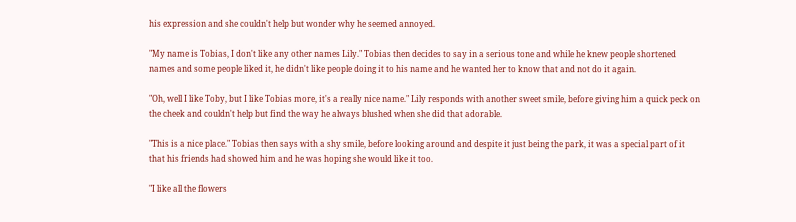his expression and she couldn't help but wonder why he seemed annoyed.

"My name is Tobias, I don't like any other names Lily." Tobias then decides to say in a serious tone and while he knew people shortened names and some people liked it, he didn't like people doing it to his name and he wanted her to know that and not do it again.

"Oh, well I like Toby, but I like Tobias more, it's a really nice name." Lily responds with another sweet smile, before giving him a quick peck on the cheek and couldn't help but find the way he always blushed when she did that adorable.

"This is a nice place." Tobias then says with a shy smile, before looking around and despite it just being the park, it was a special part of it that his friends had showed him and he was hoping she would like it too.

"I like all the flowers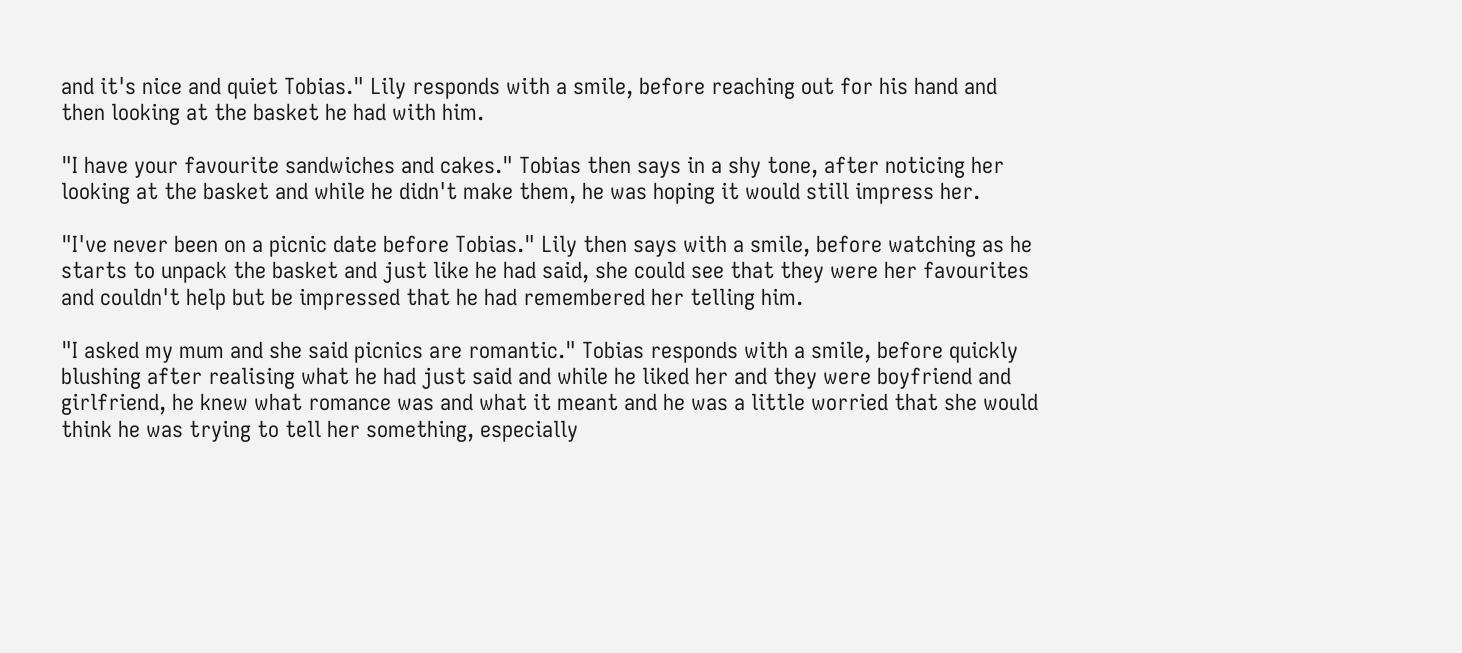and it's nice and quiet Tobias." Lily responds with a smile, before reaching out for his hand and then looking at the basket he had with him.

"I have your favourite sandwiches and cakes." Tobias then says in a shy tone, after noticing her looking at the basket and while he didn't make them, he was hoping it would still impress her.

"I've never been on a picnic date before Tobias." Lily then says with a smile, before watching as he starts to unpack the basket and just like he had said, she could see that they were her favourites and couldn't help but be impressed that he had remembered her telling him.

"I asked my mum and she said picnics are romantic." Tobias responds with a smile, before quickly blushing after realising what he had just said and while he liked her and they were boyfriend and girlfriend, he knew what romance was and what it meant and he was a little worried that she would think he was trying to tell her something, especially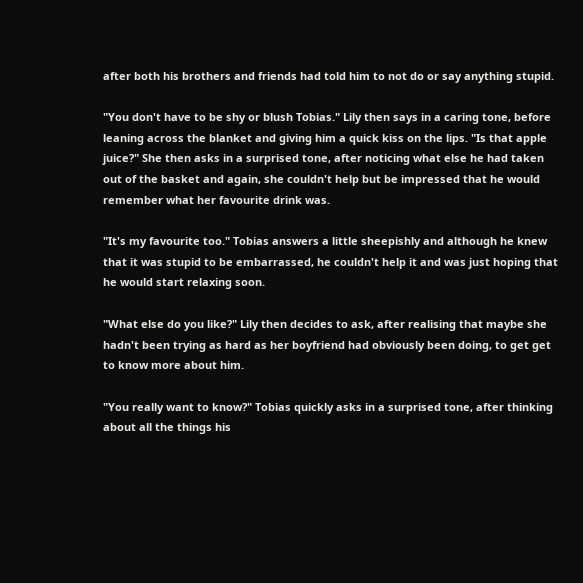after both his brothers and friends had told him to not do or say anything stupid.

"You don't have to be shy or blush Tobias." Lily then says in a caring tone, before leaning across the blanket and giving him a quick kiss on the lips. "Is that apple juice?" She then asks in a surprised tone, after noticing what else he had taken out of the basket and again, she couldn't help but be impressed that he would remember what her favourite drink was.

"It's my favourite too." Tobias answers a little sheepishly and although he knew that it was stupid to be embarrassed, he couldn't help it and was just hoping that he would start relaxing soon.

"What else do you like?" Lily then decides to ask, after realising that maybe she hadn't been trying as hard as her boyfriend had obviously been doing, to get get to know more about him.

"You really want to know?" Tobias quickly asks in a surprised tone, after thinking about all the things his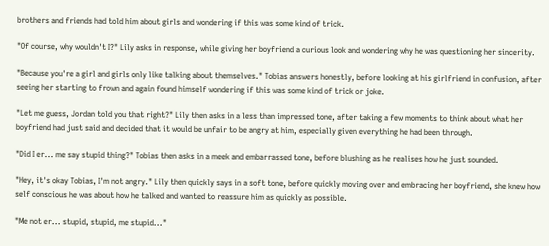brothers and friends had told him about girls and wondering if this was some kind of trick.

"Of course, why wouldn't I?" Lily asks in response, while giving her boyfriend a curious look and wondering why he was questioning her sincerity.

"Because you're a girl and girls only like talking about themselves." Tobias answers honestly, before looking at his girlfriend in confusion, after seeing her starting to frown and again found himself wondering if this was some kind of trick or joke.

"Let me guess, Jordan told you that right?" Lily then asks in a less than impressed tone, after taking a few moments to think about what her boyfriend had just said and decided that it would be unfair to be angry at him, especially given everything he had been through.

"Did I er... me say stupid thing?" Tobias then asks in a meek and embarrassed tone, before blushing as he realises how he just sounded.

"Hey, it's okay Tobias, I'm not angry." Lily then quickly says in a soft tone, before quickly moving over and embracing her boyfriend, she knew how self conscious he was about how he talked and wanted to reassure him as quickly as possible.

"Me not er... stupid, stupid, me stupid..."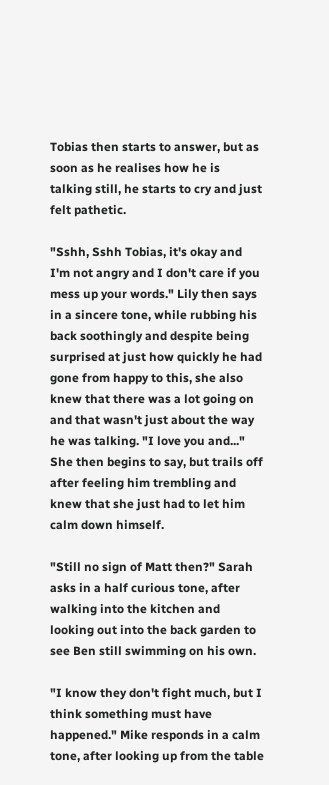Tobias then starts to answer, but as soon as he realises how he is talking still, he starts to cry and just felt pathetic.

"Sshh, Sshh Tobias, it's okay and I'm not angry and I don't care if you mess up your words." Lily then says in a sincere tone, while rubbing his back soothingly and despite being surprised at just how quickly he had gone from happy to this, she also knew that there was a lot going on and that wasn't just about the way he was talking. "I love you and..." She then begins to say, but trails off after feeling him trembling and knew that she just had to let him calm down himself.

"Still no sign of Matt then?" Sarah asks in a half curious tone, after walking into the kitchen and looking out into the back garden to see Ben still swimming on his own.

"I know they don't fight much, but I think something must have happened." Mike responds in a calm tone, after looking up from the table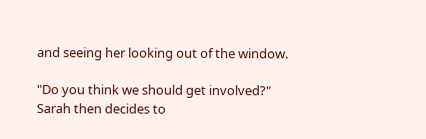and seeing her looking out of the window.

"Do you think we should get involved?" Sarah then decides to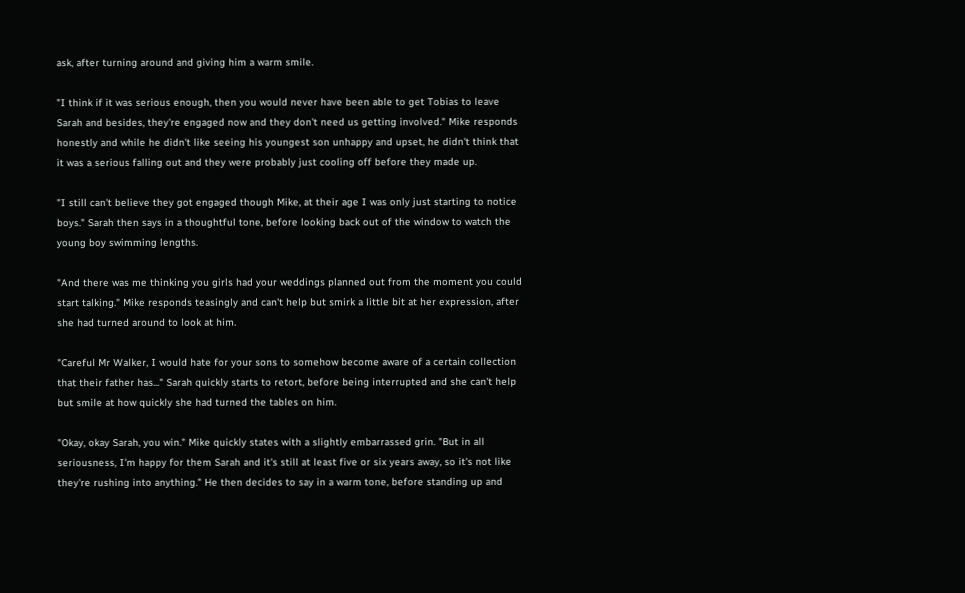ask, after turning around and giving him a warm smile.

"I think if it was serious enough, then you would never have been able to get Tobias to leave Sarah and besides, they're engaged now and they don't need us getting involved." Mike responds honestly and while he didn't like seeing his youngest son unhappy and upset, he didn't think that it was a serious falling out and they were probably just cooling off before they made up.

"I still can't believe they got engaged though Mike, at their age I was only just starting to notice boys." Sarah then says in a thoughtful tone, before looking back out of the window to watch the young boy swimming lengths.

"And there was me thinking you girls had your weddings planned out from the moment you could start talking." Mike responds teasingly and can't help but smirk a little bit at her expression, after she had turned around to look at him.

"Careful Mr Walker, I would hate for your sons to somehow become aware of a certain collection that their father has..." Sarah quickly starts to retort, before being interrupted and she can't help but smile at how quickly she had turned the tables on him.

"Okay, okay Sarah, you win." Mike quickly states with a slightly embarrassed grin. "But in all seriousness, I'm happy for them Sarah and it's still at least five or six years away, so it's not like they're rushing into anything." He then decides to say in a warm tone, before standing up and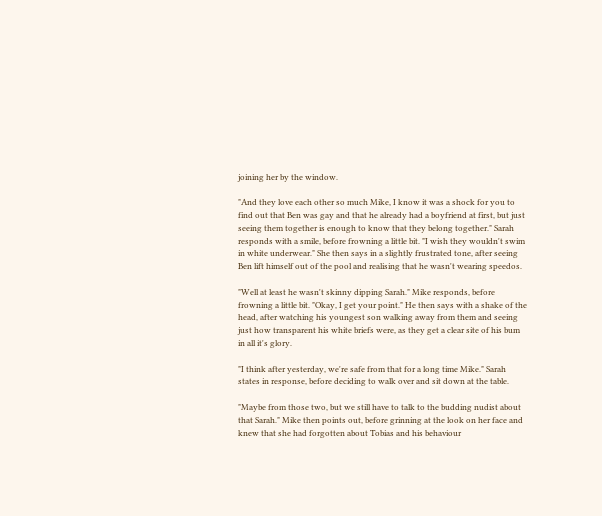joining her by the window.

"And they love each other so much Mike, I know it was a shock for you to find out that Ben was gay and that he already had a boyfriend at first, but just seeing them together is enough to know that they belong together." Sarah responds with a smile, before frowning a little bit. "I wish they wouldn't swim in white underwear." She then says in a slightly frustrated tone, after seeing Ben lift himself out of the pool and realising that he wasn't wearing speedos.

"Well at least he wasn't skinny dipping Sarah." Mike responds, before frowning a little bit. "Okay, I get your point." He then says with a shake of the head, after watching his youngest son walking away from them and seeing just how transparent his white briefs were, as they get a clear site of his bum in all it's glory.

"I think after yesterday, we're safe from that for a long time Mike." Sarah states in response, before deciding to walk over and sit down at the table.

"Maybe from those two, but we still have to talk to the budding nudist about that Sarah." Mike then points out, before grinning at the look on her face and knew that she had forgotten about Tobias and his behaviour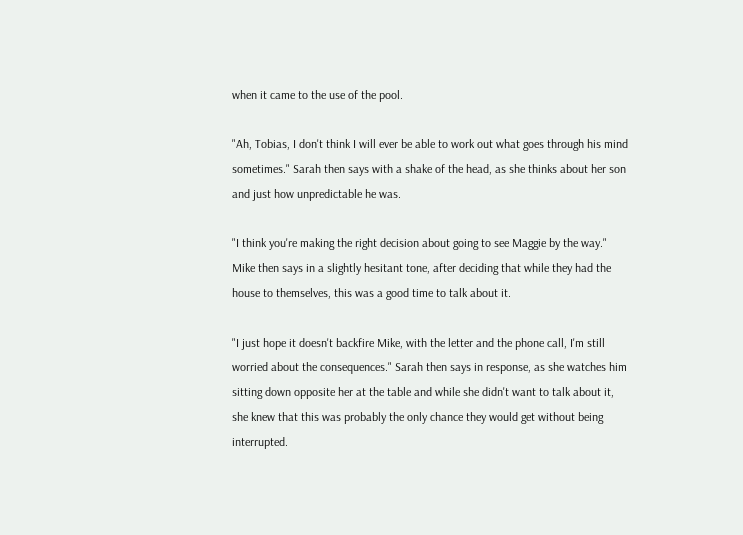when it came to the use of the pool.

"Ah, Tobias, I don't think I will ever be able to work out what goes through his mind sometimes." Sarah then says with a shake of the head, as she thinks about her son and just how unpredictable he was.

"I think you're making the right decision about going to see Maggie by the way." Mike then says in a slightly hesitant tone, after deciding that while they had the house to themselves, this was a good time to talk about it.

"I just hope it doesn't backfire Mike, with the letter and the phone call, I'm still worried about the consequences." Sarah then says in response, as she watches him sitting down opposite her at the table and while she didn't want to talk about it, she knew that this was probably the only chance they would get without being interrupted.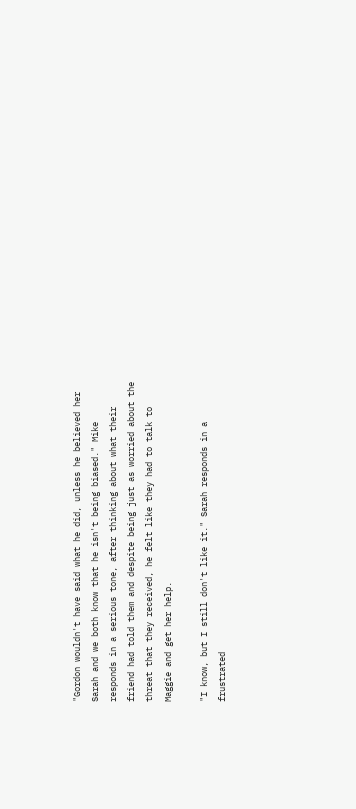"Gordon wouldn't have said what he did, unless he believed her Sarah and we both know that he isn't being biased." Mike responds in a serious tone, after thinking about what their friend had told them and despite being just as worried about the threat that they received, he felt like they had to talk to Maggie and get her help.

"I know, but I still don't like it." Sarah responds in a frustrated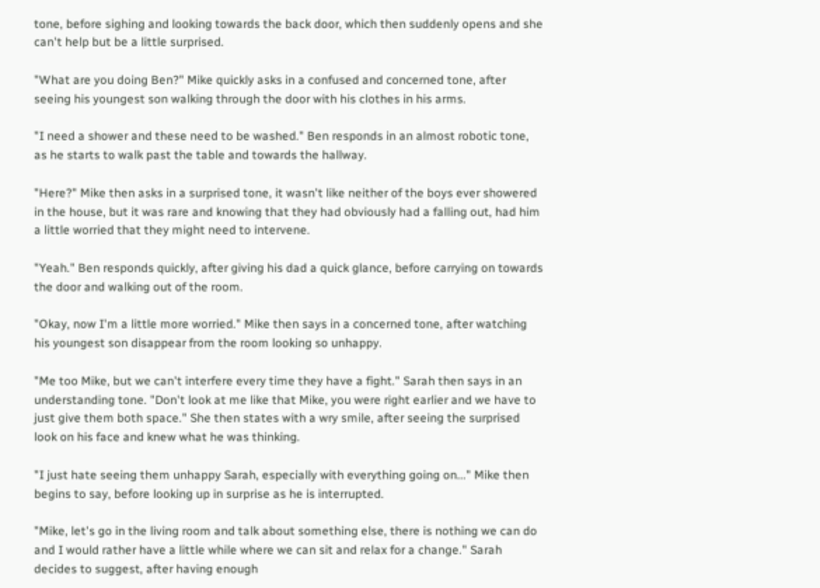tone, before sighing and looking towards the back door, which then suddenly opens and she can't help but be a little surprised.

"What are you doing Ben?" Mike quickly asks in a confused and concerned tone, after seeing his youngest son walking through the door with his clothes in his arms.

"I need a shower and these need to be washed." Ben responds in an almost robotic tone, as he starts to walk past the table and towards the hallway.

"Here?" Mike then asks in a surprised tone, it wasn't like neither of the boys ever showered in the house, but it was rare and knowing that they had obviously had a falling out, had him a little worried that they might need to intervene.

"Yeah." Ben responds quickly, after giving his dad a quick glance, before carrying on towards the door and walking out of the room.

"Okay, now I'm a little more worried." Mike then says in a concerned tone, after watching his youngest son disappear from the room looking so unhappy.

"Me too Mike, but we can't interfere every time they have a fight." Sarah then says in an understanding tone. "Don't look at me like that Mike, you were right earlier and we have to just give them both space." She then states with a wry smile, after seeing the surprised look on his face and knew what he was thinking.

"I just hate seeing them unhappy Sarah, especially with everything going on..." Mike then begins to say, before looking up in surprise as he is interrupted.

"Mike, let's go in the living room and talk about something else, there is nothing we can do and I would rather have a little while where we can sit and relax for a change." Sarah decides to suggest, after having enough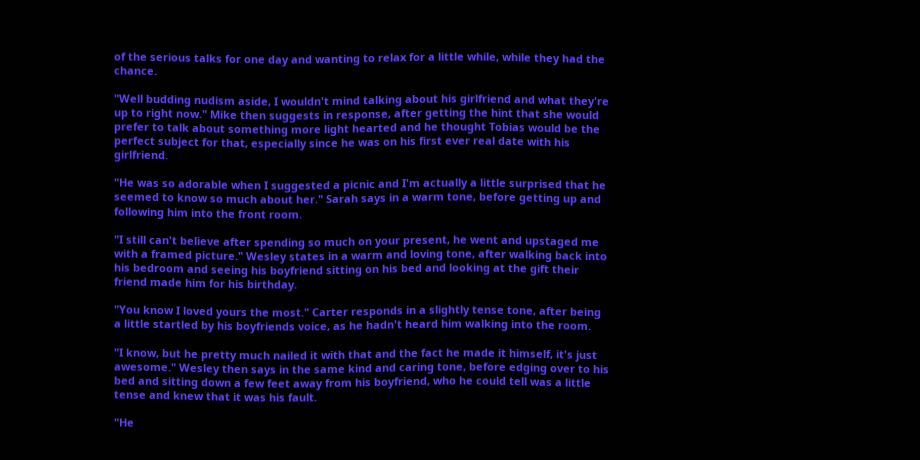of the serious talks for one day and wanting to relax for a little while, while they had the chance.

"Well budding nudism aside, I wouldn't mind talking about his girlfriend and what they're up to right now." Mike then suggests in response, after getting the hint that she would prefer to talk about something more light hearted and he thought Tobias would be the perfect subject for that, especially since he was on his first ever real date with his girlfriend.

"He was so adorable when I suggested a picnic and I'm actually a little surprised that he seemed to know so much about her." Sarah says in a warm tone, before getting up and following him into the front room.

"I still can't believe after spending so much on your present, he went and upstaged me with a framed picture." Wesley states in a warm and loving tone, after walking back into his bedroom and seeing his boyfriend sitting on his bed and looking at the gift their friend made him for his birthday.

"You know I loved yours the most." Carter responds in a slightly tense tone, after being a little startled by his boyfriends voice, as he hadn't heard him walking into the room.

"I know, but he pretty much nailed it with that and the fact he made it himself, it's just awesome." Wesley then says in the same kind and caring tone, before edging over to his bed and sitting down a few feet away from his boyfriend, who he could tell was a little tense and knew that it was his fault.

"He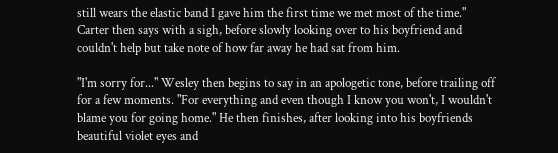still wears the elastic band I gave him the first time we met most of the time." Carter then says with a sigh, before slowly looking over to his boyfriend and couldn't help but take note of how far away he had sat from him.

"I'm sorry for..." Wesley then begins to say in an apologetic tone, before trailing off for a few moments. "For everything and even though I know you won't, I wouldn't blame you for going home." He then finishes, after looking into his boyfriends beautiful violet eyes and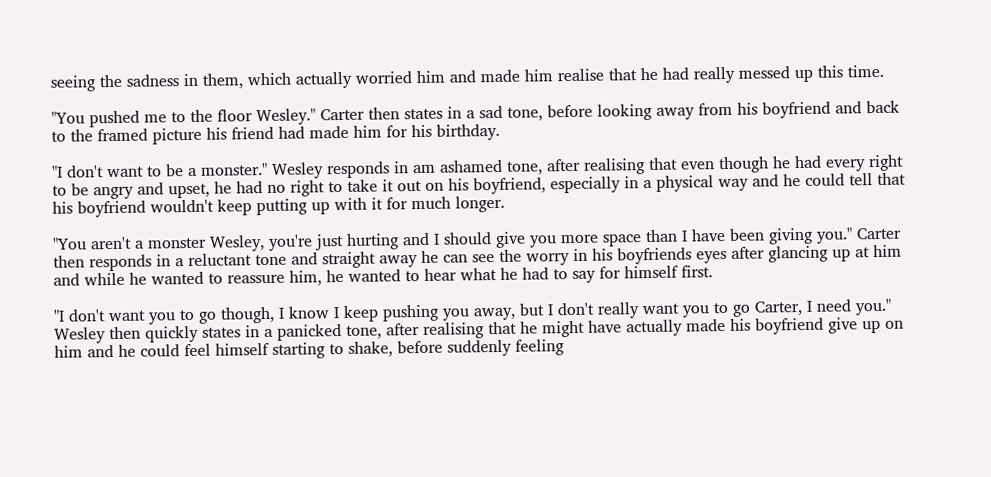seeing the sadness in them, which actually worried him and made him realise that he had really messed up this time.

"You pushed me to the floor Wesley." Carter then states in a sad tone, before looking away from his boyfriend and back to the framed picture his friend had made him for his birthday.

"I don't want to be a monster." Wesley responds in am ashamed tone, after realising that even though he had every right to be angry and upset, he had no right to take it out on his boyfriend, especially in a physical way and he could tell that his boyfriend wouldn't keep putting up with it for much longer.

"You aren't a monster Wesley, you're just hurting and I should give you more space than I have been giving you." Carter then responds in a reluctant tone and straight away he can see the worry in his boyfriends eyes after glancing up at him and while he wanted to reassure him, he wanted to hear what he had to say for himself first.

"I don't want you to go though, I know I keep pushing you away, but I don't really want you to go Carter, I need you." Wesley then quickly states in a panicked tone, after realising that he might have actually made his boyfriend give up on him and he could feel himself starting to shake, before suddenly feeling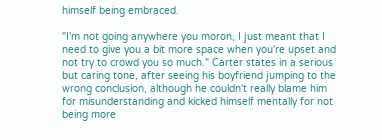himself being embraced.

"I'm not going anywhere you moron, I just meant that I need to give you a bit more space when you're upset and not try to crowd you so much." Carter states in a serious but caring tone, after seeing his boyfriend jumping to the wrong conclusion, although he couldn't really blame him for misunderstanding and kicked himself mentally for not being more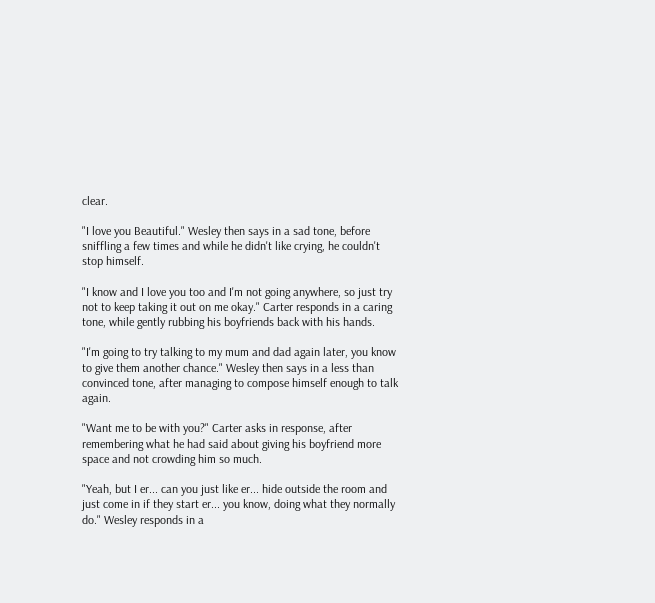clear.

"I love you Beautiful." Wesley then says in a sad tone, before sniffling a few times and while he didn't like crying, he couldn't stop himself.

"I know and I love you too and I'm not going anywhere, so just try not to keep taking it out on me okay." Carter responds in a caring tone, while gently rubbing his boyfriends back with his hands.

"I'm going to try talking to my mum and dad again later, you know to give them another chance." Wesley then says in a less than convinced tone, after managing to compose himself enough to talk again.

"Want me to be with you?" Carter asks in response, after remembering what he had said about giving his boyfriend more space and not crowding him so much.

"Yeah, but I er... can you just like er... hide outside the room and just come in if they start er... you know, doing what they normally do." Wesley responds in a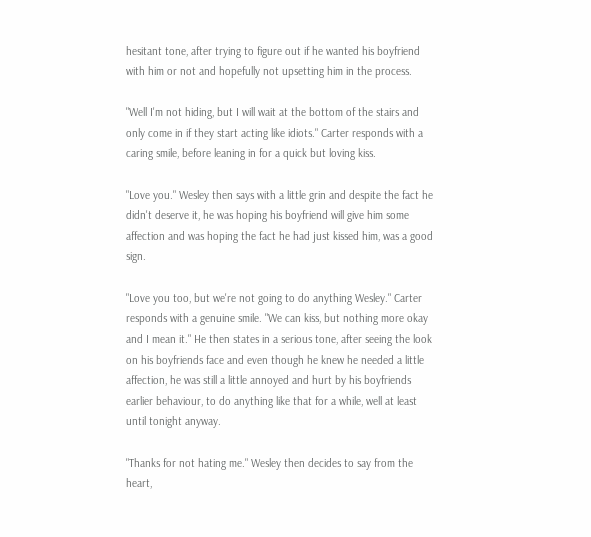hesitant tone, after trying to figure out if he wanted his boyfriend with him or not and hopefully not upsetting him in the process.

"Well I'm not hiding, but I will wait at the bottom of the stairs and only come in if they start acting like idiots." Carter responds with a caring smile, before leaning in for a quick but loving kiss.

"Love you." Wesley then says with a little grin and despite the fact he didn't deserve it, he was hoping his boyfriend will give him some affection and was hoping the fact he had just kissed him, was a good sign.

"Love you too, but we're not going to do anything Wesley." Carter responds with a genuine smile. "We can kiss, but nothing more okay and I mean it." He then states in a serious tone, after seeing the look on his boyfriends face and even though he knew he needed a little affection, he was still a little annoyed and hurt by his boyfriends earlier behaviour, to do anything like that for a while, well at least until tonight anyway.

"Thanks for not hating me." Wesley then decides to say from the heart,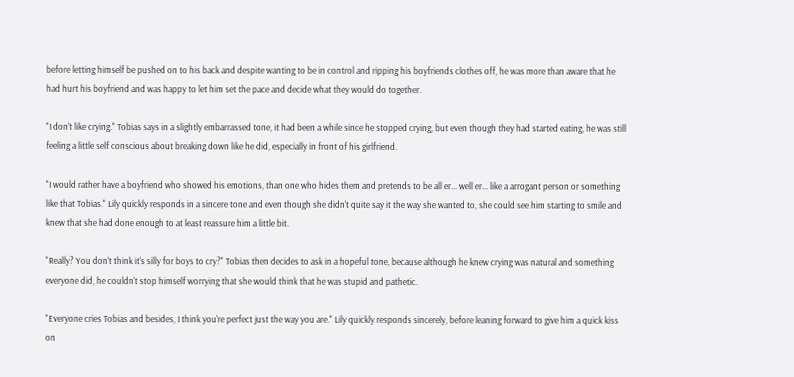before letting himself be pushed on to his back and despite wanting to be in control and ripping his boyfriends clothes off, he was more than aware that he had hurt his boyfriend and was happy to let him set the pace and decide what they would do together.

"I don't like crying." Tobias says in a slightly embarrassed tone, it had been a while since he stopped crying, but even though they had started eating, he was still feeling a little self conscious about breaking down like he did, especially in front of his girlfriend.

"I would rather have a boyfriend who showed his emotions, than one who hides them and pretends to be all er... well er... like a arrogant person or something like that Tobias." Lily quickly responds in a sincere tone and even though she didn't quite say it the way she wanted to, she could see him starting to smile and knew that she had done enough to at least reassure him a little bit.

"Really? You don't think it's silly for boys to cry?" Tobias then decides to ask in a hopeful tone, because although he knew crying was natural and something everyone did, he couldn't stop himself worrying that she would think that he was stupid and pathetic.

"Everyone cries Tobias and besides, I think you're perfect just the way you are." Lily quickly responds sincerely, before leaning forward to give him a quick kiss on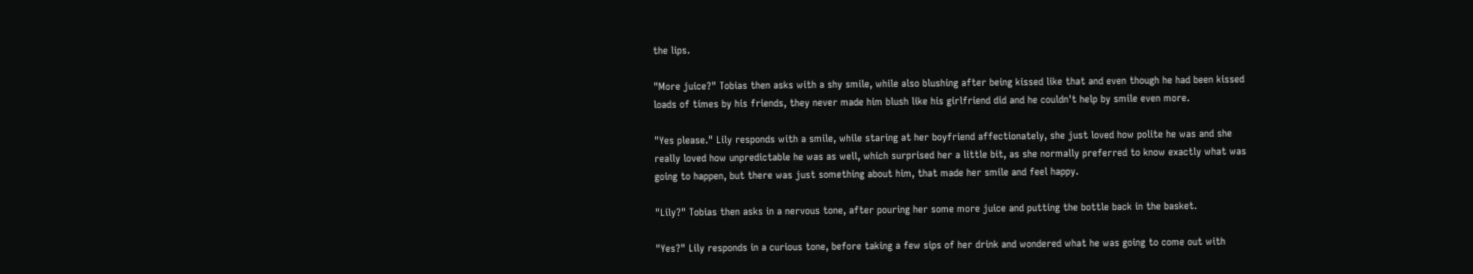the lips.

"More juice?" Tobias then asks with a shy smile, while also blushing after being kissed like that and even though he had been kissed loads of times by his friends, they never made him blush like his girlfriend did and he couldn't help by smile even more.

"Yes please." Lily responds with a smile, while staring at her boyfriend affectionately, she just loved how polite he was and she really loved how unpredictable he was as well, which surprised her a little bit, as she normally preferred to know exactly what was going to happen, but there was just something about him, that made her smile and feel happy.

"Lily?" Tobias then asks in a nervous tone, after pouring her some more juice and putting the bottle back in the basket.

"Yes?" Lily responds in a curious tone, before taking a few sips of her drink and wondered what he was going to come out with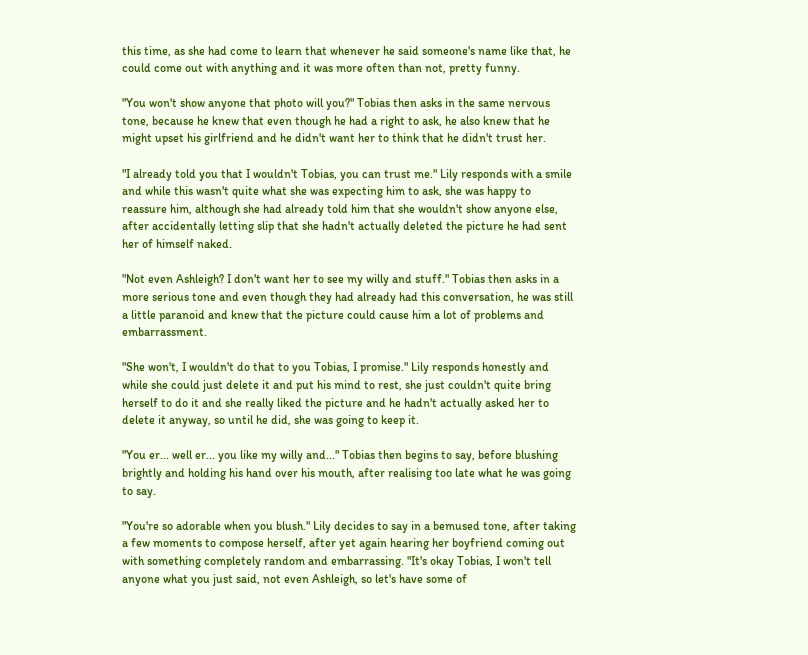this time, as she had come to learn that whenever he said someone's name like that, he could come out with anything and it was more often than not, pretty funny.

"You won't show anyone that photo will you?" Tobias then asks in the same nervous tone, because he knew that even though he had a right to ask, he also knew that he might upset his girlfriend and he didn't want her to think that he didn't trust her.

"I already told you that I wouldn't Tobias, you can trust me." Lily responds with a smile and while this wasn't quite what she was expecting him to ask, she was happy to reassure him, although she had already told him that she wouldn't show anyone else, after accidentally letting slip that she hadn't actually deleted the picture he had sent her of himself naked.

"Not even Ashleigh? I don't want her to see my willy and stuff." Tobias then asks in a more serious tone and even though they had already had this conversation, he was still a little paranoid and knew that the picture could cause him a lot of problems and embarrassment.

"She won't, I wouldn't do that to you Tobias, I promise." Lily responds honestly and while she could just delete it and put his mind to rest, she just couldn't quite bring herself to do it and she really liked the picture and he hadn't actually asked her to delete it anyway, so until he did, she was going to keep it.

"You er... well er... you like my willy and..." Tobias then begins to say, before blushing brightly and holding his hand over his mouth, after realising too late what he was going to say.

"You're so adorable when you blush." Lily decides to say in a bemused tone, after taking a few moments to compose herself, after yet again hearing her boyfriend coming out with something completely random and embarrassing. "It's okay Tobias, I won't tell anyone what you just said, not even Ashleigh, so let's have some of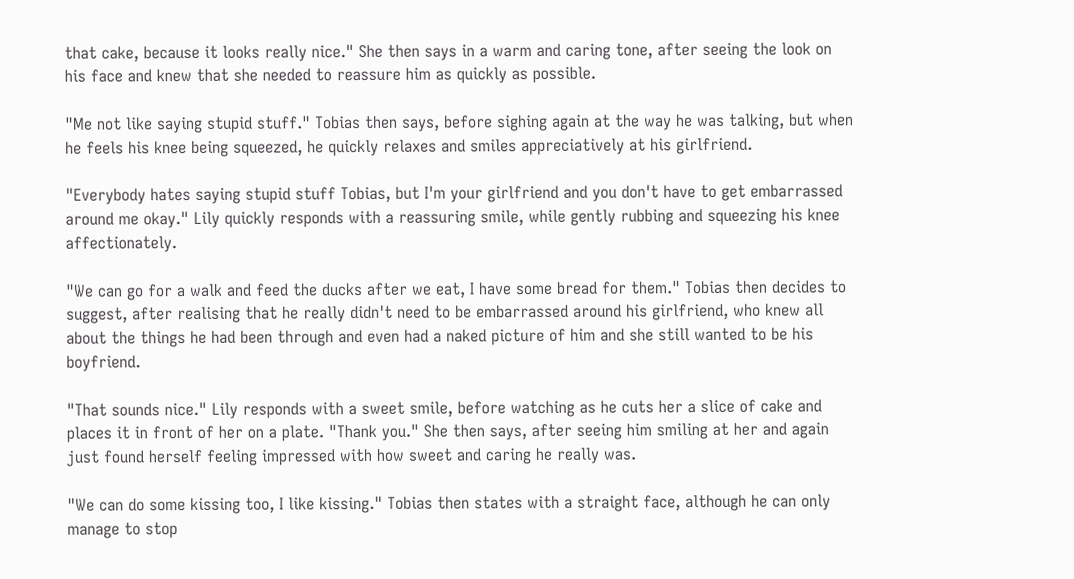that cake, because it looks really nice." She then says in a warm and caring tone, after seeing the look on his face and knew that she needed to reassure him as quickly as possible.

"Me not like saying stupid stuff." Tobias then says, before sighing again at the way he was talking, but when he feels his knee being squeezed, he quickly relaxes and smiles appreciatively at his girlfriend.

"Everybody hates saying stupid stuff Tobias, but I'm your girlfriend and you don't have to get embarrassed around me okay." Lily quickly responds with a reassuring smile, while gently rubbing and squeezing his knee affectionately.

"We can go for a walk and feed the ducks after we eat, I have some bread for them." Tobias then decides to suggest, after realising that he really didn't need to be embarrassed around his girlfriend, who knew all about the things he had been through and even had a naked picture of him and she still wanted to be his boyfriend.

"That sounds nice." Lily responds with a sweet smile, before watching as he cuts her a slice of cake and places it in front of her on a plate. "Thank you." She then says, after seeing him smiling at her and again just found herself feeling impressed with how sweet and caring he really was.

"We can do some kissing too, I like kissing." Tobias then states with a straight face, although he can only manage to stop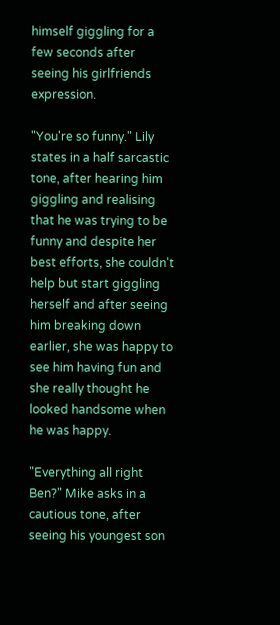himself giggling for a few seconds after seeing his girlfriends expression.

"You're so funny." Lily states in a half sarcastic tone, after hearing him giggling and realising that he was trying to be funny and despite her best efforts, she couldn't help but start giggling herself and after seeing him breaking down earlier, she was happy to see him having fun and she really thought he looked handsome when he was happy.

"Everything all right Ben?" Mike asks in a cautious tone, after seeing his youngest son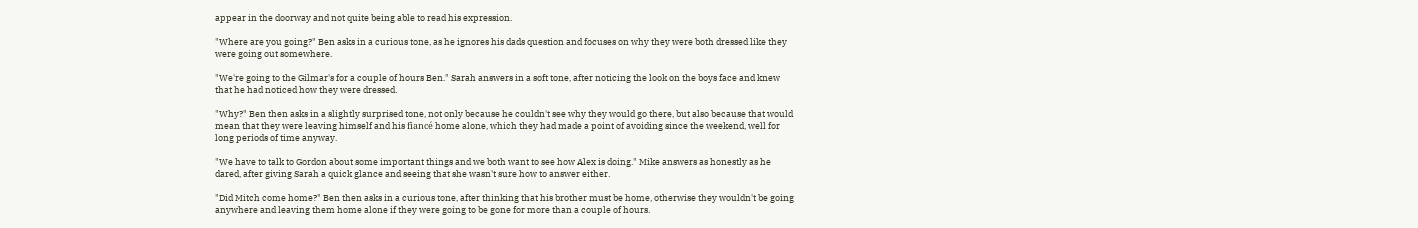appear in the doorway and not quite being able to read his expression.

"Where are you going?" Ben asks in a curious tone, as he ignores his dads question and focuses on why they were both dressed like they were going out somewhere.

"We're going to the Gilmar's for a couple of hours Ben." Sarah answers in a soft tone, after noticing the look on the boys face and knew that he had noticed how they were dressed.

"Why?" Ben then asks in a slightly surprised tone, not only because he couldn't see why they would go there, but also because that would mean that they were leaving himself and his fiancé home alone, which they had made a point of avoiding since the weekend, well for long periods of time anyway.

"We have to talk to Gordon about some important things and we both want to see how Alex is doing." Mike answers as honestly as he dared, after giving Sarah a quick glance and seeing that she wasn't sure how to answer either.

"Did Mitch come home?" Ben then asks in a curious tone, after thinking that his brother must be home, otherwise they wouldn't be going anywhere and leaving them home alone if they were going to be gone for more than a couple of hours.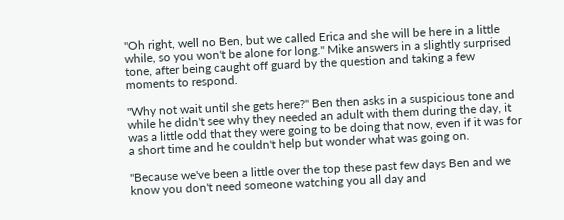"Oh right, well no Ben, but we called Erica and she will be here in a little while, so you won't be alone for long." Mike answers in a slightly surprised tone, after being caught off guard by the question and taking a few moments to respond.

"Why not wait until she gets here?" Ben then asks in a suspicious tone and while he didn't see why they needed an adult with them during the day, it was a little odd that they were going to be doing that now, even if it was for a short time and he couldn't help but wonder what was going on.

"Because we've been a little over the top these past few days Ben and we know you don't need someone watching you all day and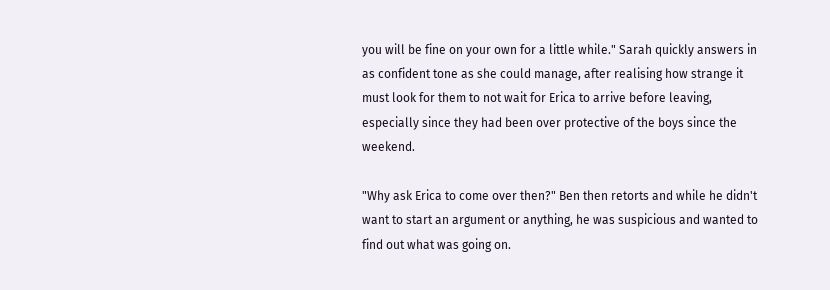you will be fine on your own for a little while." Sarah quickly answers in as confident tone as she could manage, after realising how strange it must look for them to not wait for Erica to arrive before leaving, especially since they had been over protective of the boys since the weekend.

"Why ask Erica to come over then?" Ben then retorts and while he didn't want to start an argument or anything, he was suspicious and wanted to find out what was going on.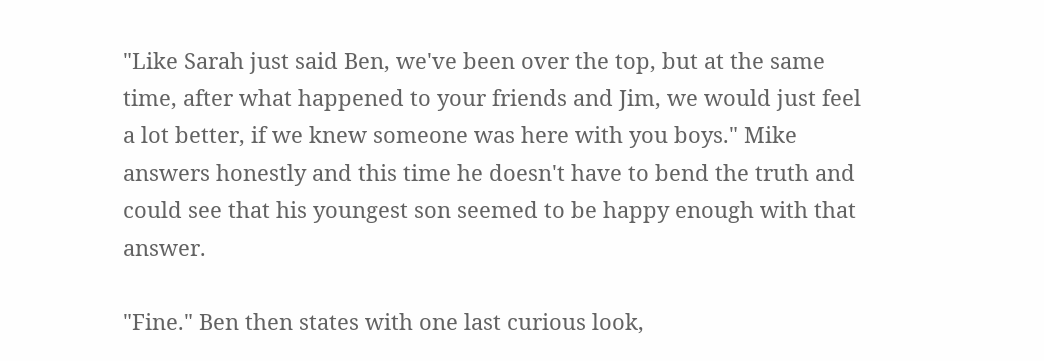"Like Sarah just said Ben, we've been over the top, but at the same time, after what happened to your friends and Jim, we would just feel a lot better, if we knew someone was here with you boys." Mike answers honestly and this time he doesn't have to bend the truth and could see that his youngest son seemed to be happy enough with that answer.

"Fine." Ben then states with one last curious look,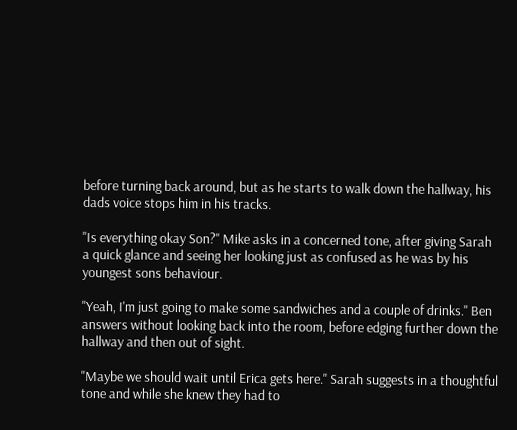before turning back around, but as he starts to walk down the hallway, his dads voice stops him in his tracks.

"Is everything okay Son?" Mike asks in a concerned tone, after giving Sarah a quick glance and seeing her looking just as confused as he was by his youngest sons behaviour.

"Yeah, I'm just going to make some sandwiches and a couple of drinks." Ben answers without looking back into the room, before edging further down the hallway and then out of sight.

"Maybe we should wait until Erica gets here." Sarah suggests in a thoughtful tone and while she knew they had to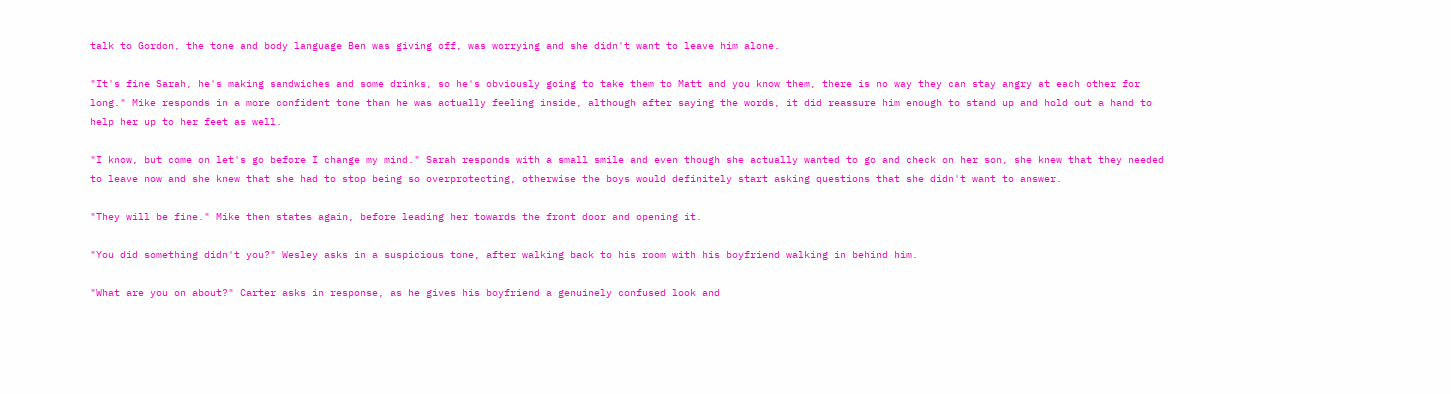talk to Gordon, the tone and body language Ben was giving off, was worrying and she didn't want to leave him alone.

"It's fine Sarah, he's making sandwiches and some drinks, so he's obviously going to take them to Matt and you know them, there is no way they can stay angry at each other for long." Mike responds in a more confident tone than he was actually feeling inside, although after saying the words, it did reassure him enough to stand up and hold out a hand to help her up to her feet as well.

"I know, but come on let's go before I change my mind." Sarah responds with a small smile and even though she actually wanted to go and check on her son, she knew that they needed to leave now and she knew that she had to stop being so overprotecting, otherwise the boys would definitely start asking questions that she didn't want to answer.

"They will be fine." Mike then states again, before leading her towards the front door and opening it.

"You did something didn't you?" Wesley asks in a suspicious tone, after walking back to his room with his boyfriend walking in behind him.

"What are you on about?" Carter asks in response, as he gives his boyfriend a genuinely confused look and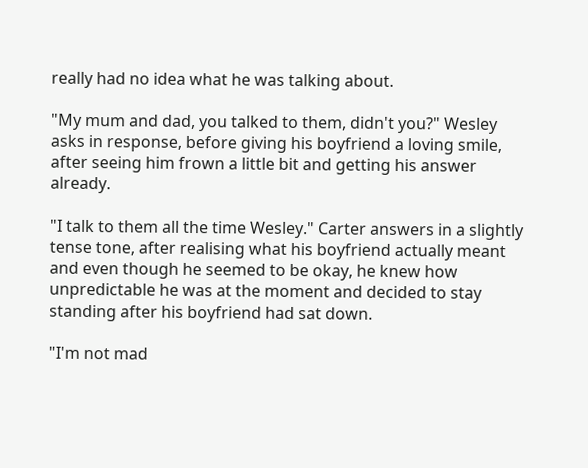really had no idea what he was talking about.

"My mum and dad, you talked to them, didn't you?" Wesley asks in response, before giving his boyfriend a loving smile, after seeing him frown a little bit and getting his answer already.

"I talk to them all the time Wesley." Carter answers in a slightly tense tone, after realising what his boyfriend actually meant and even though he seemed to be okay, he knew how unpredictable he was at the moment and decided to stay standing after his boyfriend had sat down.

"I'm not mad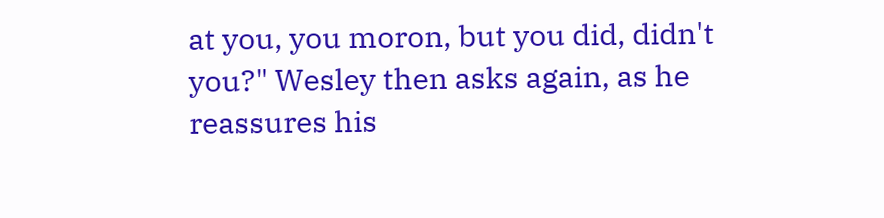at you, you moron, but you did, didn't you?" Wesley then asks again, as he reassures his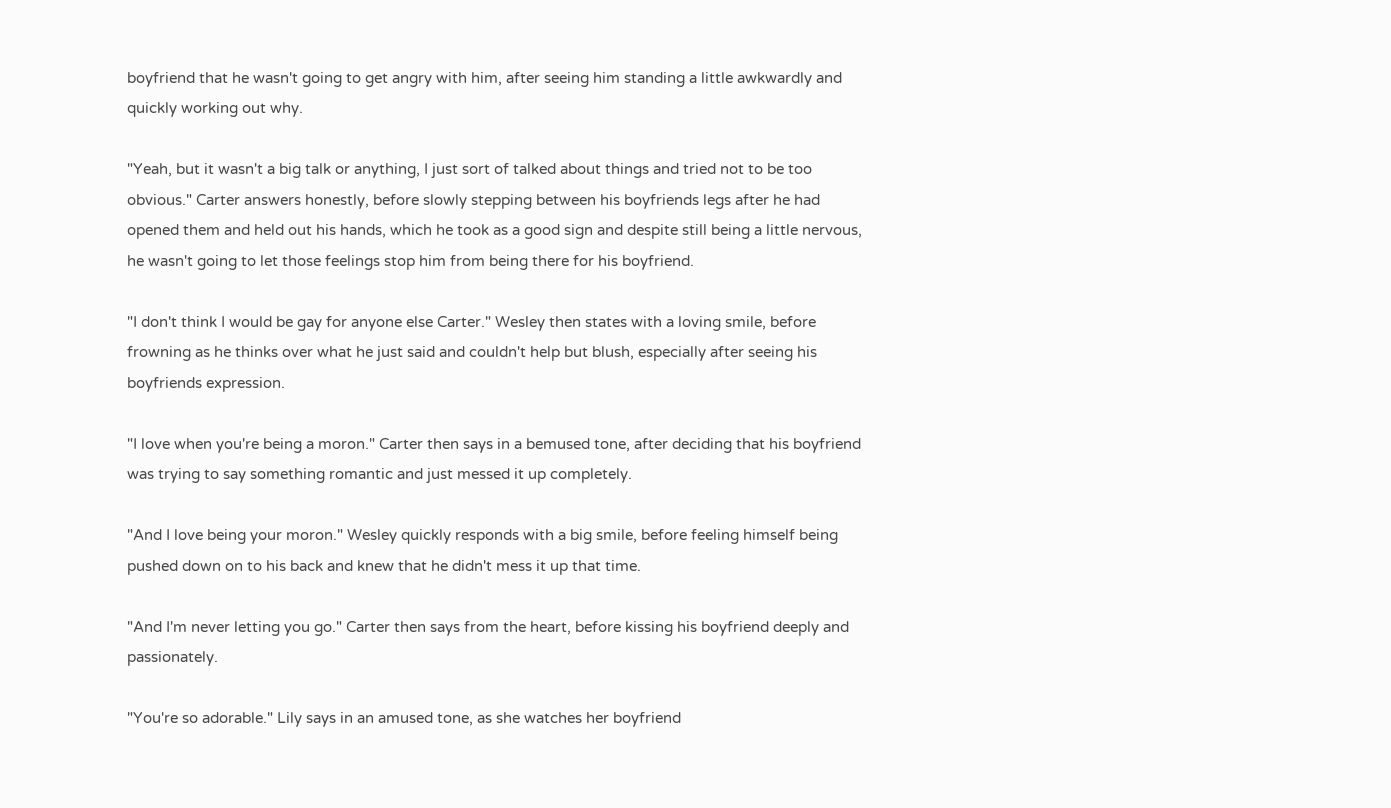boyfriend that he wasn't going to get angry with him, after seeing him standing a little awkwardly and quickly working out why.

"Yeah, but it wasn't a big talk or anything, I just sort of talked about things and tried not to be too obvious." Carter answers honestly, before slowly stepping between his boyfriends legs after he had opened them and held out his hands, which he took as a good sign and despite still being a little nervous, he wasn't going to let those feelings stop him from being there for his boyfriend.

"I don't think I would be gay for anyone else Carter." Wesley then states with a loving smile, before frowning as he thinks over what he just said and couldn't help but blush, especially after seeing his boyfriends expression.

"I love when you're being a moron." Carter then says in a bemused tone, after deciding that his boyfriend was trying to say something romantic and just messed it up completely.

"And I love being your moron." Wesley quickly responds with a big smile, before feeling himself being pushed down on to his back and knew that he didn't mess it up that time.

"And I'm never letting you go." Carter then says from the heart, before kissing his boyfriend deeply and passionately.

"You're so adorable." Lily says in an amused tone, as she watches her boyfriend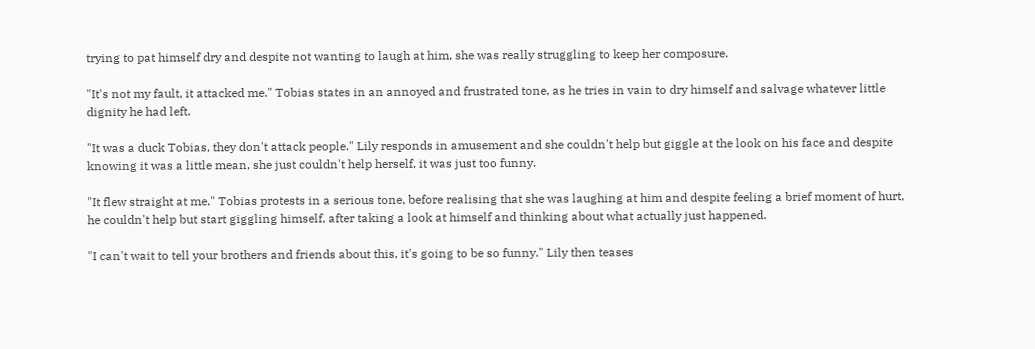trying to pat himself dry and despite not wanting to laugh at him, she was really struggling to keep her composure.

"It's not my fault, it attacked me." Tobias states in an annoyed and frustrated tone, as he tries in vain to dry himself and salvage whatever little dignity he had left.

"It was a duck Tobias, they don't attack people." Lily responds in amusement and she couldn't help but giggle at the look on his face and despite knowing it was a little mean, she just couldn't help herself, it was just too funny.

"It flew straight at me." Tobias protests in a serious tone, before realising that she was laughing at him and despite feeling a brief moment of hurt, he couldn't help but start giggling himself, after taking a look at himself and thinking about what actually just happened.

"I can't wait to tell your brothers and friends about this, it's going to be so funny." Lily then teases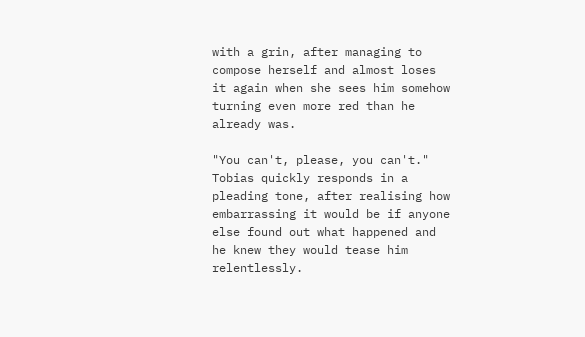with a grin, after managing to compose herself and almost loses it again when she sees him somehow turning even more red than he already was.

"You can't, please, you can't." Tobias quickly responds in a pleading tone, after realising how embarrassing it would be if anyone else found out what happened and he knew they would tease him relentlessly.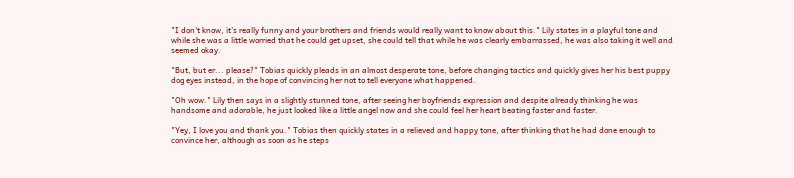"I don't know, it's really funny and your brothers and friends would really want to know about this." Lily states in a playful tone and while she was a little worried that he could get upset, she could tell that while he was clearly embarrassed, he was also taking it well and seemed okay.

"But, but er... please?" Tobias quickly pleads in an almost desperate tone, before changing tactics and quickly gives her his best puppy dog eyes instead, in the hope of convincing her not to tell everyone what happened.

"Oh wow." Lily then says in a slightly stunned tone, after seeing her boyfriends expression and despite already thinking he was handsome and adorable, he just looked like a little angel now and she could feel her heart beating faster and faster.

"Yey, I love you and thank you." Tobias then quickly states in a relieved and happy tone, after thinking that he had done enough to convince her, although as soon as he steps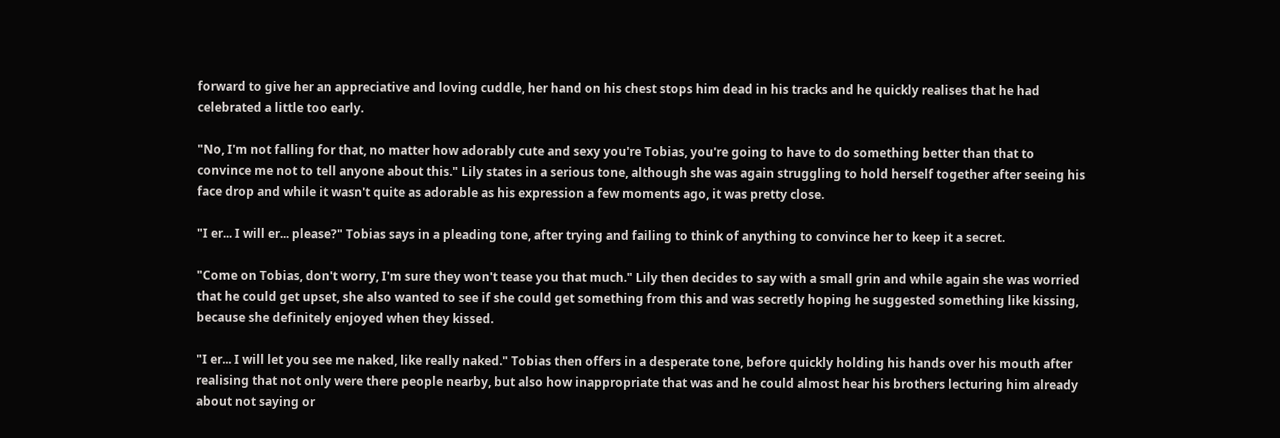forward to give her an appreciative and loving cuddle, her hand on his chest stops him dead in his tracks and he quickly realises that he had celebrated a little too early.

"No, I'm not falling for that, no matter how adorably cute and sexy you're Tobias, you're going to have to do something better than that to convince me not to tell anyone about this." Lily states in a serious tone, although she was again struggling to hold herself together after seeing his face drop and while it wasn't quite as adorable as his expression a few moments ago, it was pretty close.

"I er... I will er... please?" Tobias says in a pleading tone, after trying and failing to think of anything to convince her to keep it a secret.

"Come on Tobias, don't worry, I'm sure they won't tease you that much." Lily then decides to say with a small grin and while again she was worried that he could get upset, she also wanted to see if she could get something from this and was secretly hoping he suggested something like kissing, because she definitely enjoyed when they kissed.

"I er... I will let you see me naked, like really naked." Tobias then offers in a desperate tone, before quickly holding his hands over his mouth after realising that not only were there people nearby, but also how inappropriate that was and he could almost hear his brothers lecturing him already about not saying or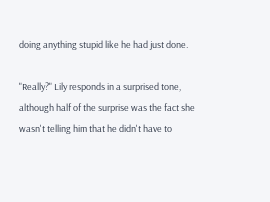doing anything stupid like he had just done.

"Really?" Lily responds in a surprised tone, although half of the surprise was the fact she wasn't telling him that he didn't have to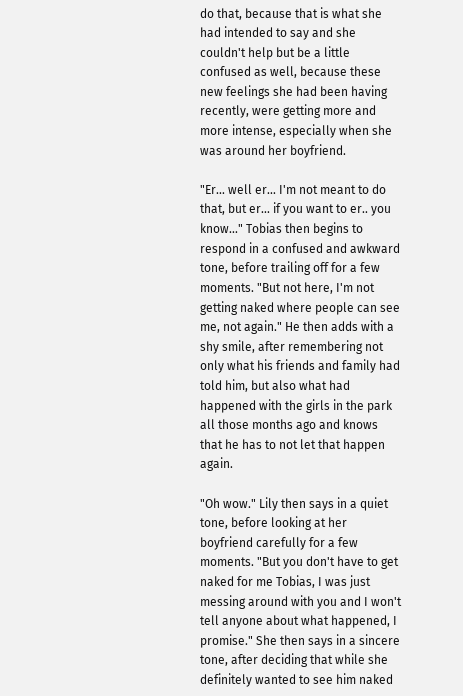do that, because that is what she had intended to say and she couldn't help but be a little confused as well, because these new feelings she had been having recently, were getting more and more intense, especially when she was around her boyfriend.

"Er... well er... I'm not meant to do that, but er... if you want to er.. you know..." Tobias then begins to respond in a confused and awkward tone, before trailing off for a few moments. "But not here, I'm not getting naked where people can see me, not again." He then adds with a shy smile, after remembering not only what his friends and family had told him, but also what had happened with the girls in the park all those months ago and knows that he has to not let that happen again.

"Oh wow." Lily then says in a quiet tone, before looking at her boyfriend carefully for a few moments. "But you don't have to get naked for me Tobias, I was just messing around with you and I won't tell anyone about what happened, I promise." She then says in a sincere tone, after deciding that while she definitely wanted to see him naked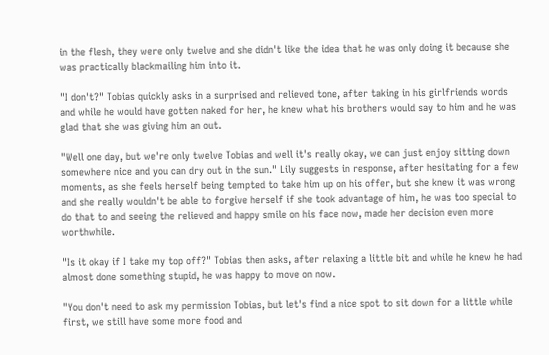in the flesh, they were only twelve and she didn't like the idea that he was only doing it because she was practically blackmailing him into it.

"I don't?" Tobias quickly asks in a surprised and relieved tone, after taking in his girlfriends words and while he would have gotten naked for her, he knew what his brothers would say to him and he was glad that she was giving him an out.

"Well one day, but we're only twelve Tobias and well it's really okay, we can just enjoy sitting down somewhere nice and you can dry out in the sun." Lily suggests in response, after hesitating for a few moments, as she feels herself being tempted to take him up on his offer, but she knew it was wrong and she really wouldn't be able to forgive herself if she took advantage of him, he was too special to do that to and seeing the relieved and happy smile on his face now, made her decision even more worthwhile.

"Is it okay if I take my top off?" Tobias then asks, after relaxing a little bit and while he knew he had almost done something stupid, he was happy to move on now.

"You don't need to ask my permission Tobias, but let's find a nice spot to sit down for a little while first, we still have some more food and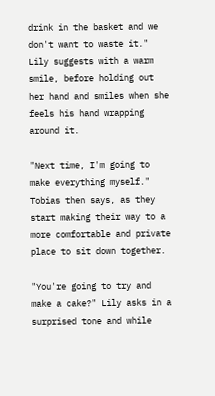drink in the basket and we don't want to waste it." Lily suggests with a warm smile, before holding out her hand and smiles when she feels his hand wrapping around it.

"Next time, I'm going to make everything myself." Tobias then says, as they start making their way to a more comfortable and private place to sit down together.

"You're going to try and make a cake?" Lily asks in a surprised tone and while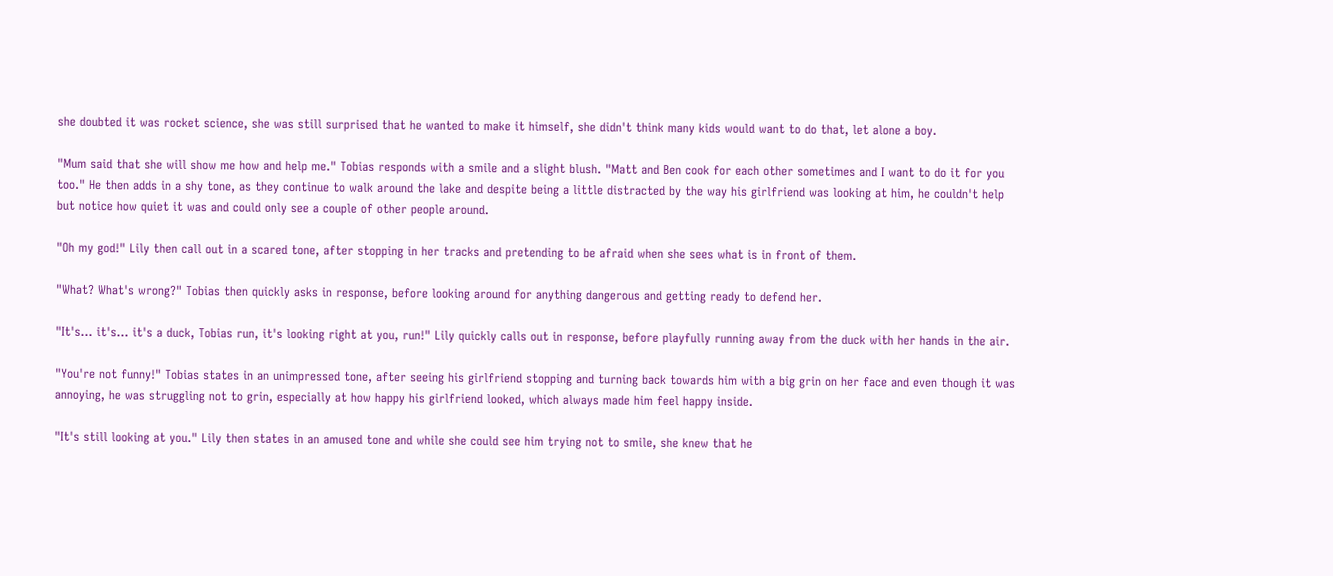she doubted it was rocket science, she was still surprised that he wanted to make it himself, she didn't think many kids would want to do that, let alone a boy.

"Mum said that she will show me how and help me." Tobias responds with a smile and a slight blush. "Matt and Ben cook for each other sometimes and I want to do it for you too." He then adds in a shy tone, as they continue to walk around the lake and despite being a little distracted by the way his girlfriend was looking at him, he couldn't help but notice how quiet it was and could only see a couple of other people around.

"Oh my god!" Lily then call out in a scared tone, after stopping in her tracks and pretending to be afraid when she sees what is in front of them.

"What? What's wrong?" Tobias then quickly asks in response, before looking around for anything dangerous and getting ready to defend her.

"It's... it's... it's a duck, Tobias run, it's looking right at you, run!" Lily quickly calls out in response, before playfully running away from the duck with her hands in the air.

"You're not funny!" Tobias states in an unimpressed tone, after seeing his girlfriend stopping and turning back towards him with a big grin on her face and even though it was annoying, he was struggling not to grin, especially at how happy his girlfriend looked, which always made him feel happy inside.

"It's still looking at you." Lily then states in an amused tone and while she could see him trying not to smile, she knew that he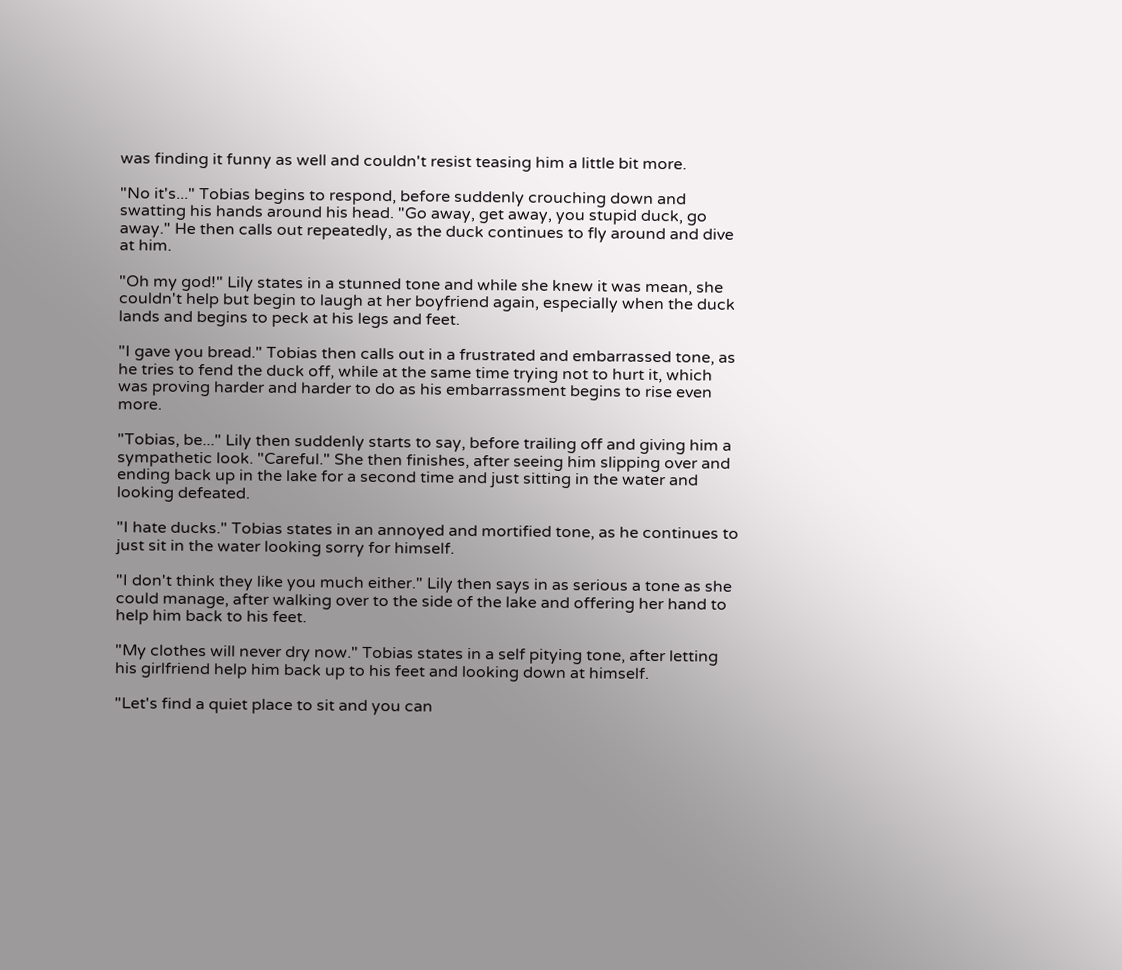was finding it funny as well and couldn't resist teasing him a little bit more.

"No it's..." Tobias begins to respond, before suddenly crouching down and swatting his hands around his head. "Go away, get away, you stupid duck, go away." He then calls out repeatedly, as the duck continues to fly around and dive at him.

"Oh my god!" Lily states in a stunned tone and while she knew it was mean, she couldn't help but begin to laugh at her boyfriend again, especially when the duck lands and begins to peck at his legs and feet.

"I gave you bread." Tobias then calls out in a frustrated and embarrassed tone, as he tries to fend the duck off, while at the same time trying not to hurt it, which was proving harder and harder to do as his embarrassment begins to rise even more.

"Tobias, be..." Lily then suddenly starts to say, before trailing off and giving him a sympathetic look. "Careful." She then finishes, after seeing him slipping over and ending back up in the lake for a second time and just sitting in the water and looking defeated.

"I hate ducks." Tobias states in an annoyed and mortified tone, as he continues to just sit in the water looking sorry for himself.

"I don't think they like you much either." Lily then says in as serious a tone as she could manage, after walking over to the side of the lake and offering her hand to help him back to his feet.

"My clothes will never dry now." Tobias states in a self pitying tone, after letting his girlfriend help him back up to his feet and looking down at himself.

"Let's find a quiet place to sit and you can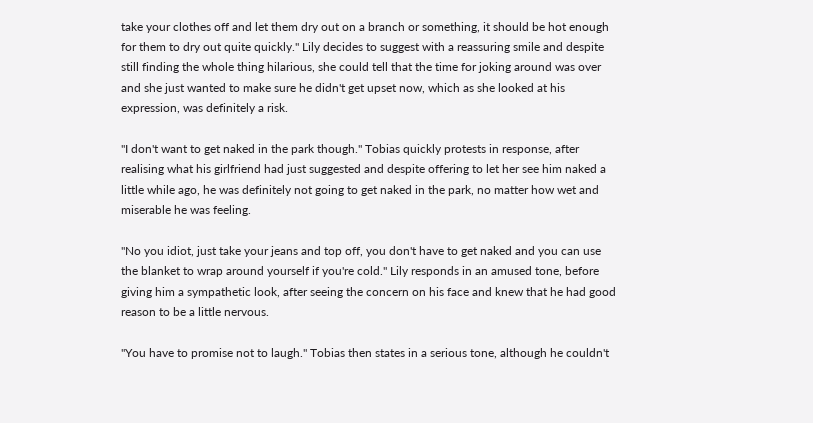take your clothes off and let them dry out on a branch or something, it should be hot enough for them to dry out quite quickly." Lily decides to suggest with a reassuring smile and despite still finding the whole thing hilarious, she could tell that the time for joking around was over and she just wanted to make sure he didn't get upset now, which as she looked at his expression, was definitely a risk.

"I don't want to get naked in the park though." Tobias quickly protests in response, after realising what his girlfriend had just suggested and despite offering to let her see him naked a little while ago, he was definitely not going to get naked in the park, no matter how wet and miserable he was feeling.

"No you idiot, just take your jeans and top off, you don't have to get naked and you can use the blanket to wrap around yourself if you're cold." Lily responds in an amused tone, before giving him a sympathetic look, after seeing the concern on his face and knew that he had good reason to be a little nervous.

"You have to promise not to laugh." Tobias then states in a serious tone, although he couldn't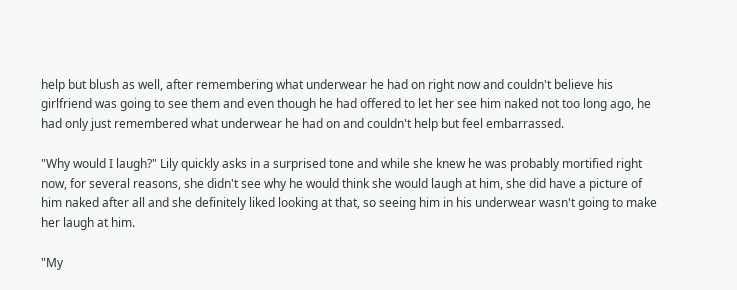help but blush as well, after remembering what underwear he had on right now and couldn't believe his girlfriend was going to see them and even though he had offered to let her see him naked not too long ago, he had only just remembered what underwear he had on and couldn't help but feel embarrassed.

"Why would I laugh?" Lily quickly asks in a surprised tone and while she knew he was probably mortified right now, for several reasons, she didn't see why he would think she would laugh at him, she did have a picture of him naked after all and she definitely liked looking at that, so seeing him in his underwear wasn't going to make her laugh at him.

"My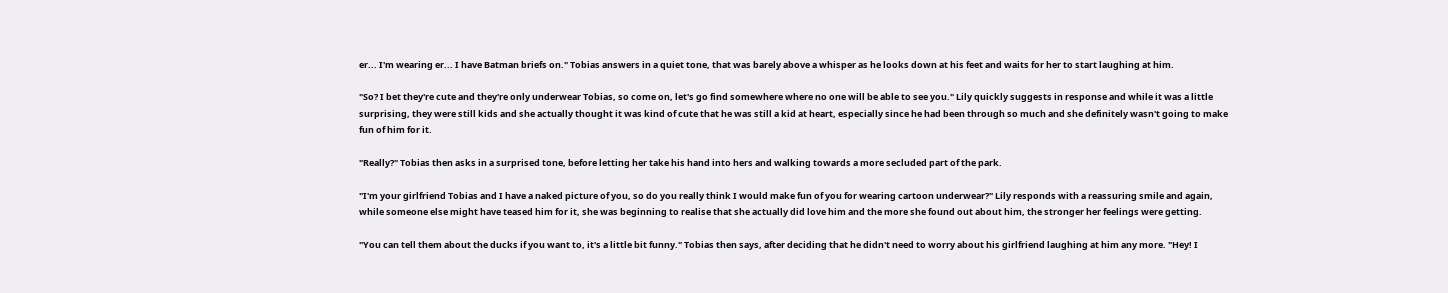er... I'm wearing er... I have Batman briefs on." Tobias answers in a quiet tone, that was barely above a whisper as he looks down at his feet and waits for her to start laughing at him.

"So? I bet they're cute and they're only underwear Tobias, so come on, let's go find somewhere where no one will be able to see you." Lily quickly suggests in response and while it was a little surprising, they were still kids and she actually thought it was kind of cute that he was still a kid at heart, especially since he had been through so much and she definitely wasn't going to make fun of him for it.

"Really?" Tobias then asks in a surprised tone, before letting her take his hand into hers and walking towards a more secluded part of the park.

"I'm your girlfriend Tobias and I have a naked picture of you, so do you really think I would make fun of you for wearing cartoon underwear?" Lily responds with a reassuring smile and again, while someone else might have teased him for it, she was beginning to realise that she actually did love him and the more she found out about him, the stronger her feelings were getting.

"You can tell them about the ducks if you want to, it's a little bit funny." Tobias then says, after deciding that he didn't need to worry about his girlfriend laughing at him any more. "Hey! I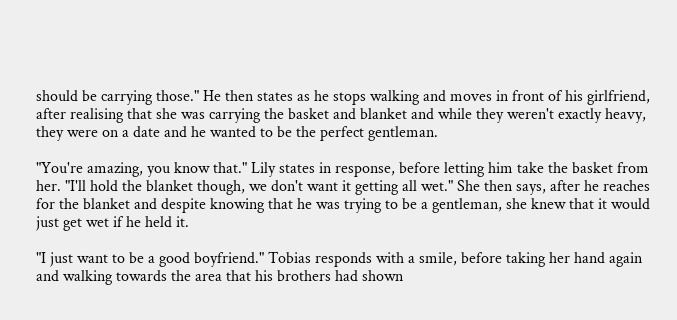should be carrying those." He then states as he stops walking and moves in front of his girlfriend, after realising that she was carrying the basket and blanket and while they weren't exactly heavy, they were on a date and he wanted to be the perfect gentleman.

"You're amazing, you know that." Lily states in response, before letting him take the basket from her. "I'll hold the blanket though, we don't want it getting all wet." She then says, after he reaches for the blanket and despite knowing that he was trying to be a gentleman, she knew that it would just get wet if he held it.

"I just want to be a good boyfriend." Tobias responds with a smile, before taking her hand again and walking towards the area that his brothers had shown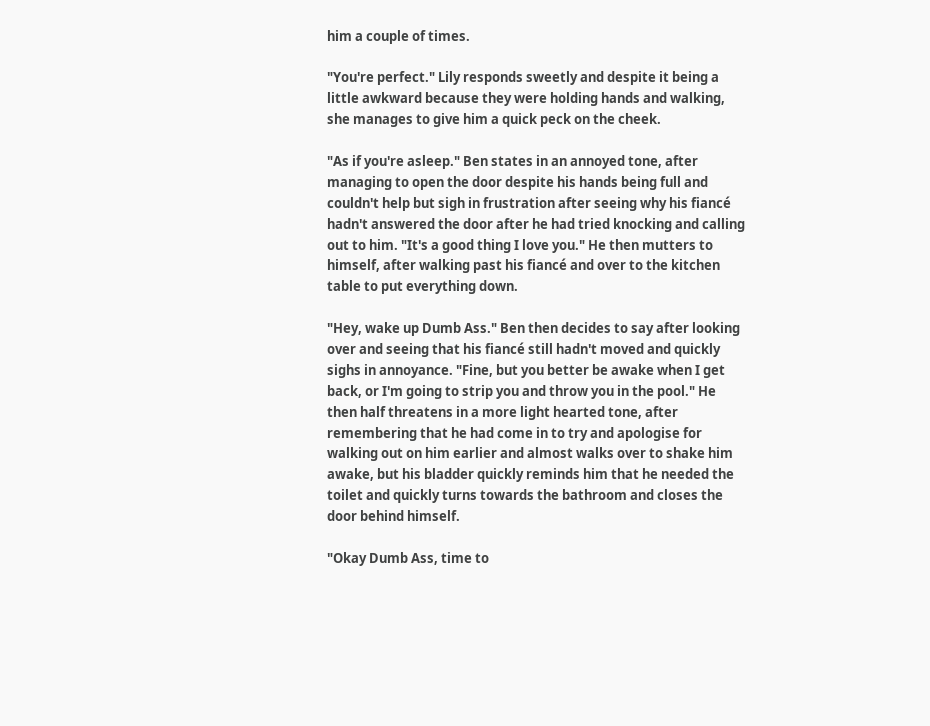him a couple of times.

"You're perfect." Lily responds sweetly and despite it being a little awkward because they were holding hands and walking, she manages to give him a quick peck on the cheek.

"As if you're asleep." Ben states in an annoyed tone, after managing to open the door despite his hands being full and couldn't help but sigh in frustration after seeing why his fiancé hadn't answered the door after he had tried knocking and calling out to him. "It's a good thing I love you." He then mutters to himself, after walking past his fiancé and over to the kitchen table to put everything down.

"Hey, wake up Dumb Ass." Ben then decides to say after looking over and seeing that his fiancé still hadn't moved and quickly sighs in annoyance. "Fine, but you better be awake when I get back, or I'm going to strip you and throw you in the pool." He then half threatens in a more light hearted tone, after remembering that he had come in to try and apologise for walking out on him earlier and almost walks over to shake him awake, but his bladder quickly reminds him that he needed the toilet and quickly turns towards the bathroom and closes the door behind himself.

"Okay Dumb Ass, time to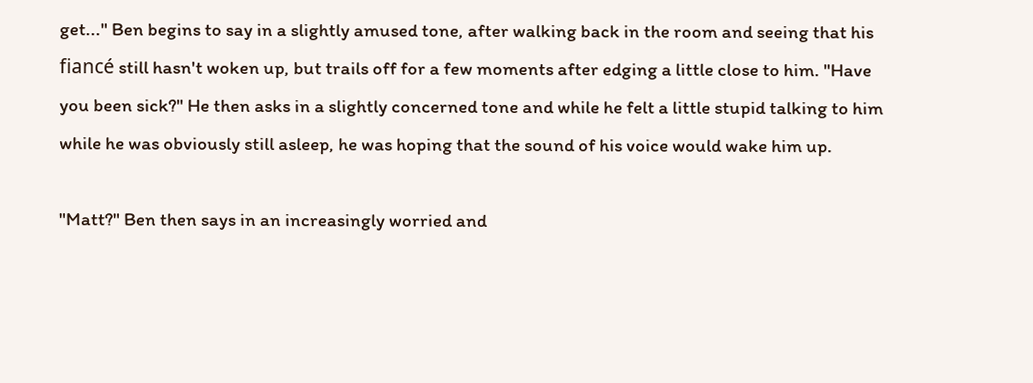get..." Ben begins to say in a slightly amused tone, after walking back in the room and seeing that his fiancé still hasn't woken up, but trails off for a few moments after edging a little close to him. "Have you been sick?" He then asks in a slightly concerned tone and while he felt a little stupid talking to him while he was obviously still asleep, he was hoping that the sound of his voice would wake him up.

"Matt?" Ben then says in an increasingly worried and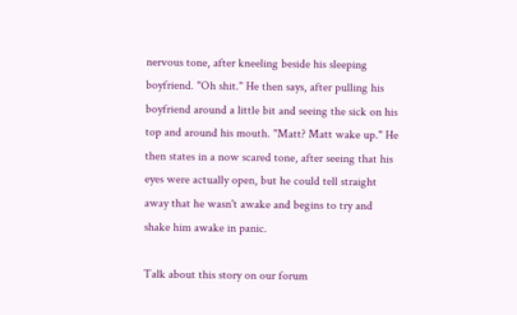nervous tone, after kneeling beside his sleeping boyfriend. "Oh shit." He then says, after pulling his boyfriend around a little bit and seeing the sick on his top and around his mouth. "Matt? Matt wake up." He then states in a now scared tone, after seeing that his eyes were actually open, but he could tell straight away that he wasn't awake and begins to try and shake him awake in panic.

Talk about this story on our forum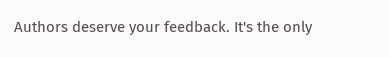Authors deserve your feedback. It's the only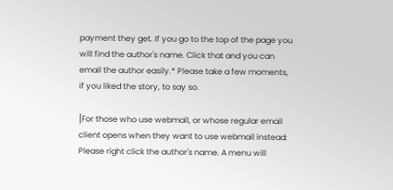payment they get. If you go to the top of the page you will find the author's name. Click that and you can email the author easily.* Please take a few moments, if you liked the story, to say so.

[For those who use webmail, or whose regular email client opens when they want to use webmail instead: Please right click the author's name. A menu will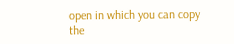open in which you can copy the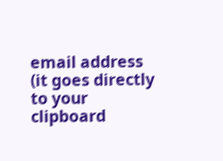email address (it goes directly to your clipboard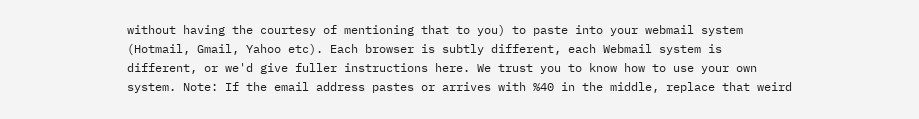without having the courtesy of mentioning that to you) to paste into your webmail system (Hotmail, Gmail, Yahoo etc). Each browser is subtly different, each Webmail system is different, or we'd give fuller instructions here. We trust you to know how to use your own system. Note: If the email address pastes or arrives with %40 in the middle, replace that weird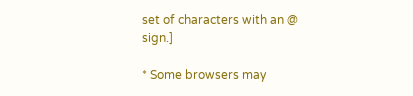set of characters with an @ sign.]

* Some browsers may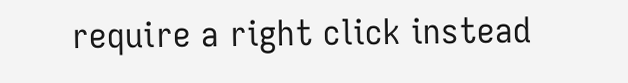require a right click instead